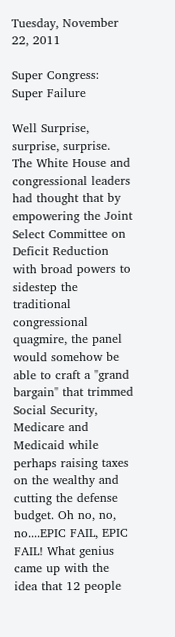Tuesday, November 22, 2011

Super Congress: Super Failure

Well Surprise, surprise, surprise. The White House and congressional leaders had thought that by empowering the Joint Select Committee on Deficit Reduction with broad powers to sidestep the traditional congressional quagmire, the panel would somehow be able to craft a "grand bargain" that trimmed Social Security, Medicare and Medicaid while perhaps raising taxes on the wealthy and cutting the defense budget. Oh no, no, no....EPIC FAIL, EPIC FAIL! What genius came up with the idea that 12 people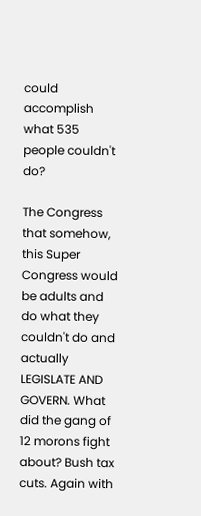could accomplish what 535 people couldn't do?

The Congress that somehow, this Super Congress would be adults and do what they couldn't do and actually LEGISLATE AND GOVERN. What did the gang of 12 morons fight about? Bush tax cuts. Again with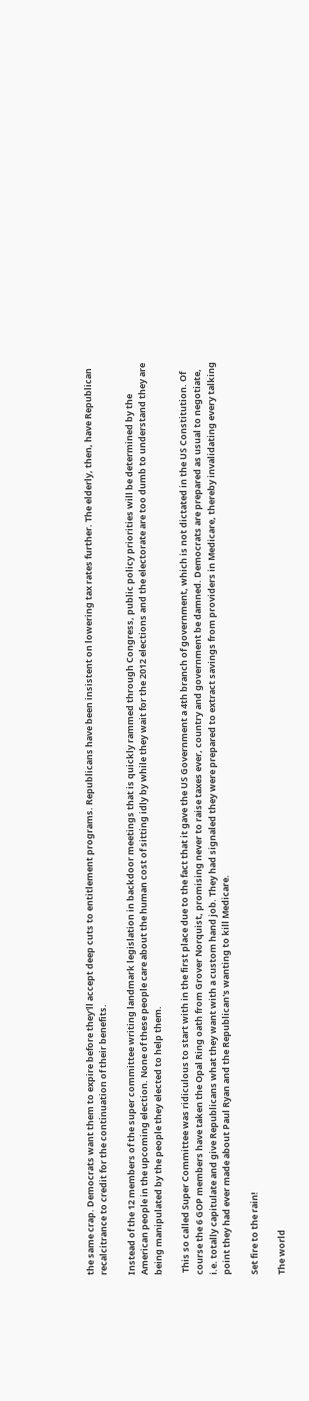the same crap. Democrats want them to expire before they'll accept deep cuts to entitlement programs. Republicans have been insistent on lowering tax rates further. The elderly, then, have Republican recalcitrance to credit for the continuation of their benefits.

Instead of the 12 members of the super committee writing landmark legislation in backdoor meetings that is quickly rammed through Congress, public policy priorities will be determined by the American people in the upcoming election. None of these people care about the human cost of sitting idly by while they wait for the 2012 elections and the electorate are too dumb to understand they are being manipulated by the people they elected to help them.

 This so called Super Committee was ridiculous to start with in the first place due to the fact that it gave the US Government a 4th branch of government, which is not dictated in the US Constitution. Of course the 6 GOP members have taken the Opal Ring oath from Grover Norquist, promising never to raise taxes ever, country and government be damned. Democrats are prepared as usual to negotiate, i.e. totally capitulate and give Republicans what they want with a custom hand job. They had signaled they were prepared to extract savings from providers in Medicare, thereby invalidating every talking point they had ever made about Paul Ryan and the Republican's wanting to kill Medicare.

Set fire to the rain!

The world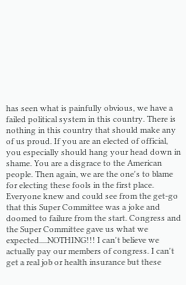has seen what is painfully obvious, we have a failed political system in this country. There is nothing in this country that should make any of us proud. If you are an elected of official, you especially should hang your head down in shame. You are a disgrace to the American people. Then again, we are the one's to blame for electing these fools in the first place. Everyone knew and could see from the get-go that this Super Committee was a joke and doomed to failure from the start. Congress and the Super Committee gave us what we expected....NOTHING!!! I can't believe we actually pay our members of congress. I can't get a real job or health insurance but these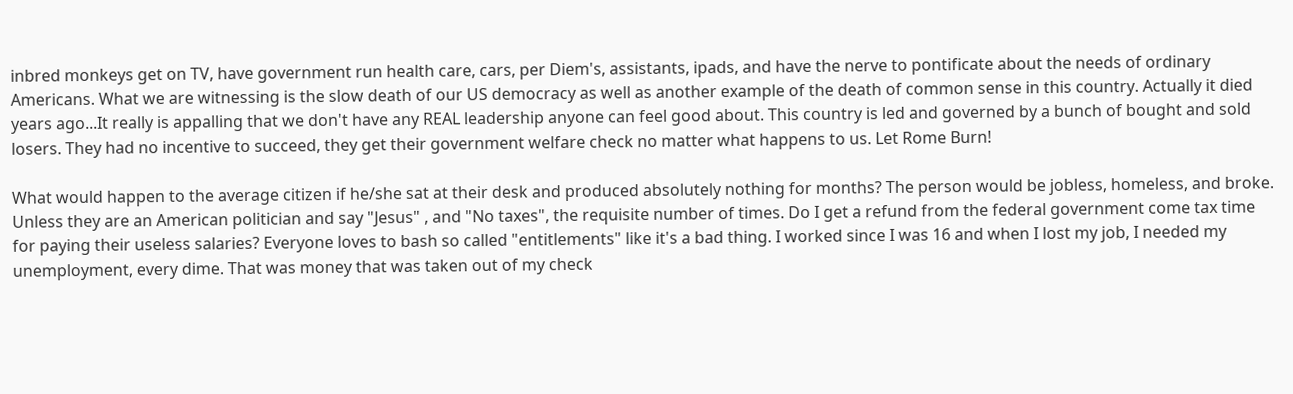inbred monkeys get on TV, have government run health care, cars, per Diem's, assistants, ipads, and have the nerve to pontificate about the needs of ordinary Americans. What we are witnessing is the slow death of our US democracy as well as another example of the death of common sense in this country. Actually it died years ago...It really is appalling that we don't have any REAL leadership anyone can feel good about. This country is led and governed by a bunch of bought and sold losers. They had no incentive to succeed, they get their government welfare check no matter what happens to us. Let Rome Burn!

What would happen to the average citizen if he/she sat at their desk and produced absolutely nothing for months? The person would be jobless, homeless, and broke. Unless they are an American politician and say "Jesus" , and "No taxes", the requisite number of times. Do I get a refund from the federal government come tax time for paying their useless salaries? Everyone loves to bash so called "entitlements" like it's a bad thing. I worked since I was 16 and when I lost my job, I needed my unemployment, every dime. That was money that was taken out of my check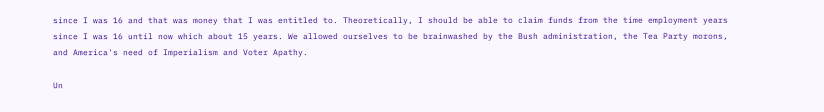since I was 16 and that was money that I was entitled to. Theoretically, I should be able to claim funds from the time employment years since I was 16 until now which about 15 years. We allowed ourselves to be brainwashed by the Bush administration, the Tea Party morons, and America's need of Imperialism and Voter Apathy.

Un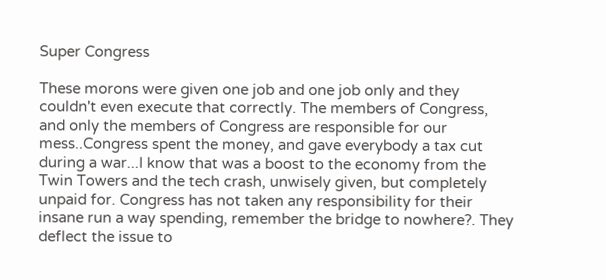Super Congress

These morons were given one job and one job only and they couldn't even execute that correctly. The members of Congress, and only the members of Congress are responsible for our mess..Congress spent the money, and gave everybody a tax cut during a war...I know that was a boost to the economy from the Twin Towers and the tech crash, unwisely given, but completely unpaid for. Congress has not taken any responsibility for their insane run a way spending, remember the bridge to nowhere?. They deflect the issue to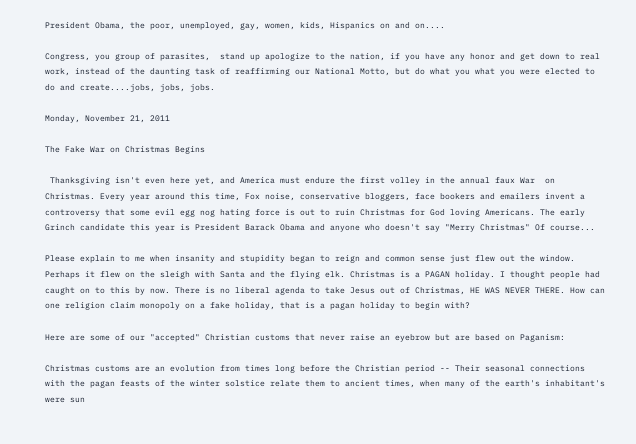President Obama, the poor, unemployed, gay, women, kids, Hispanics on and on....

Congress, you group of parasites,  stand up apologize to the nation, if you have any honor and get down to real work, instead of the daunting task of reaffirming our National Motto, but do what you what you were elected to do and create....jobs, jobs, jobs.

Monday, November 21, 2011

The Fake War on Christmas Begins

 Thanksgiving isn't even here yet, and America must endure the first volley in the annual faux War  on Christmas. Every year around this time, Fox noise, conservative bloggers, face bookers and emailers invent a controversy that some evil egg nog hating force is out to ruin Christmas for God loving Americans. The early Grinch candidate this year is President Barack Obama and anyone who doesn't say "Merry Christmas" Of course...

Please explain to me when insanity and stupidity began to reign and common sense just flew out the window. Perhaps it flew on the sleigh with Santa and the flying elk. Christmas is a PAGAN holiday. I thought people had caught on to this by now. There is no liberal agenda to take Jesus out of Christmas, HE WAS NEVER THERE. How can one religion claim monopoly on a fake holiday, that is a pagan holiday to begin with?

Here are some of our "accepted" Christian customs that never raise an eyebrow but are based on Paganism:

Christmas customs are an evolution from times long before the Christian period -- Their seasonal connections with the pagan feasts of the winter solstice relate them to ancient times, when many of the earth's inhabitant's were sun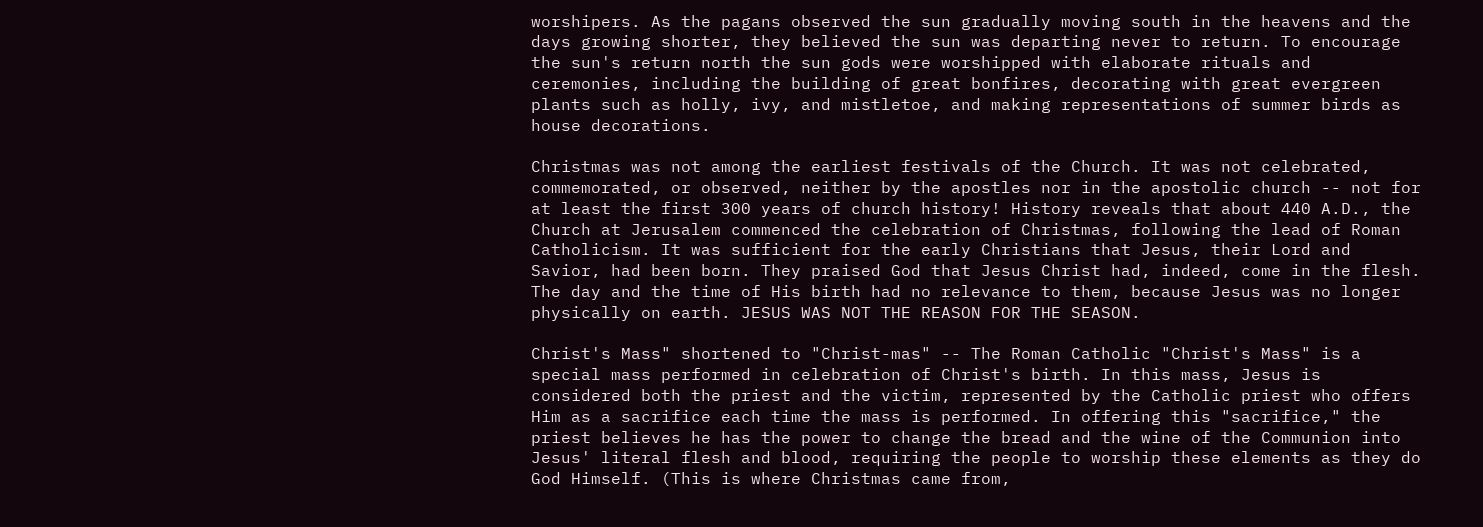worshipers. As the pagans observed the sun gradually moving south in the heavens and the days growing shorter, they believed the sun was departing never to return. To encourage the sun's return north the sun gods were worshipped with elaborate rituals and ceremonies, including the building of great bonfires, decorating with great evergreen plants such as holly, ivy, and mistletoe, and making representations of summer birds as house decorations.

Christmas was not among the earliest festivals of the Church. It was not celebrated, commemorated, or observed, neither by the apostles nor in the apostolic church -- not for at least the first 300 years of church history! History reveals that about 440 A.D., the Church at Jerusalem commenced the celebration of Christmas, following the lead of Roman Catholicism. It was sufficient for the early Christians that Jesus, their Lord and Savior, had been born. They praised God that Jesus Christ had, indeed, come in the flesh. The day and the time of His birth had no relevance to them, because Jesus was no longer physically on earth. JESUS WAS NOT THE REASON FOR THE SEASON.

Christ's Mass" shortened to "Christ-mas" -- The Roman Catholic "Christ's Mass" is a special mass performed in celebration of Christ's birth. In this mass, Jesus is considered both the priest and the victim, represented by the Catholic priest who offers Him as a sacrifice each time the mass is performed. In offering this "sacrifice," the priest believes he has the power to change the bread and the wine of the Communion into Jesus' literal flesh and blood, requiring the people to worship these elements as they do God Himself. (This is where Christmas came from,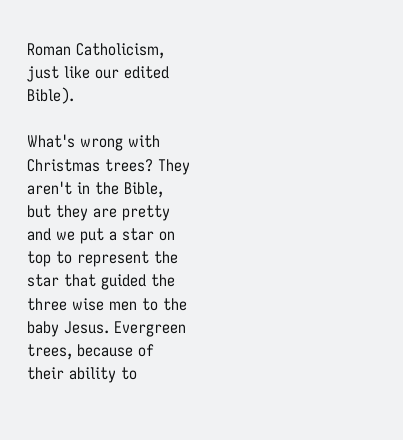Roman Catholicism, just like our edited Bible).

What's wrong with Christmas trees? They aren't in the Bible, but they are pretty and we put a star on top to represent the star that guided the three wise men to the baby Jesus. Evergreen trees, because of their ability to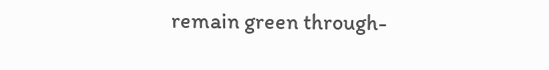remain green through-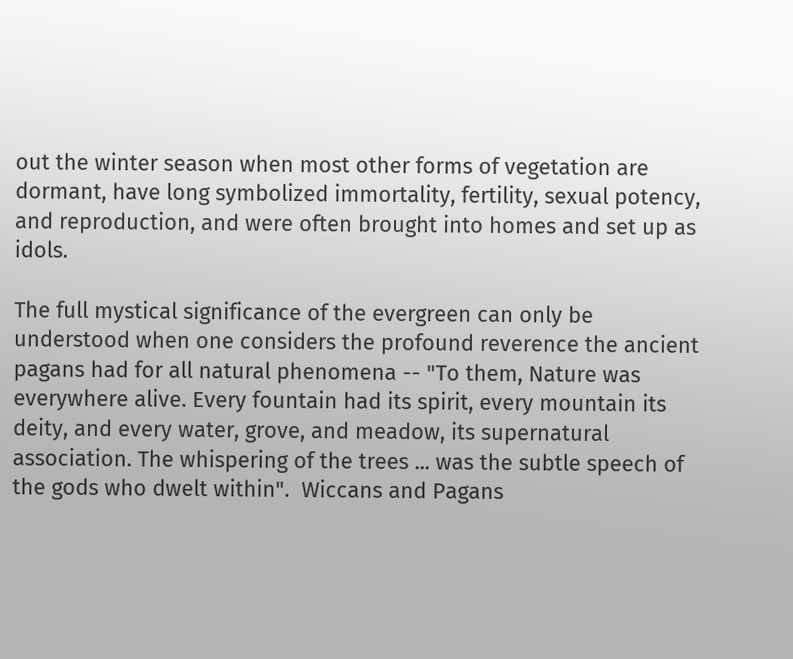out the winter season when most other forms of vegetation are dormant, have long symbolized immortality, fertility, sexual potency, and reproduction, and were often brought into homes and set up as idols.

The full mystical significance of the evergreen can only be understood when one considers the profound reverence the ancient pagans had for all natural phenomena -- "To them, Nature was everywhere alive. Every fountain had its spirit, every mountain its deity, and every water, grove, and meadow, its supernatural association. The whispering of the trees ... was the subtle speech of the gods who dwelt within".  Wiccans and Pagans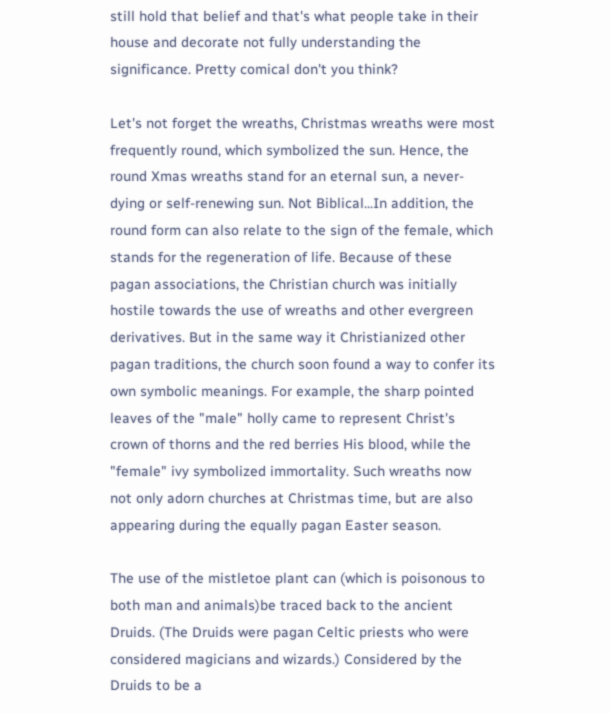still hold that belief and that's what people take in their house and decorate not fully understanding the significance. Pretty comical don't you think?

Let's not forget the wreaths, Christmas wreaths were most frequently round, which symbolized the sun. Hence, the round Xmas wreaths stand for an eternal sun, a never-dying or self-renewing sun. Not Biblical...In addition, the round form can also relate to the sign of the female, which stands for the regeneration of life. Because of these pagan associations, the Christian church was initially hostile towards the use of wreaths and other evergreen derivatives. But in the same way it Christianized other pagan traditions, the church soon found a way to confer its own symbolic meanings. For example, the sharp pointed leaves of the "male" holly came to represent Christ's crown of thorns and the red berries His blood, while the "female" ivy symbolized immortality. Such wreaths now not only adorn churches at Christmas time, but are also appearing during the equally pagan Easter season.

The use of the mistletoe plant can (which is poisonous to both man and animals)be traced back to the ancient Druids. (The Druids were pagan Celtic priests who were considered magicians and wizards.) Considered by the Druids to be a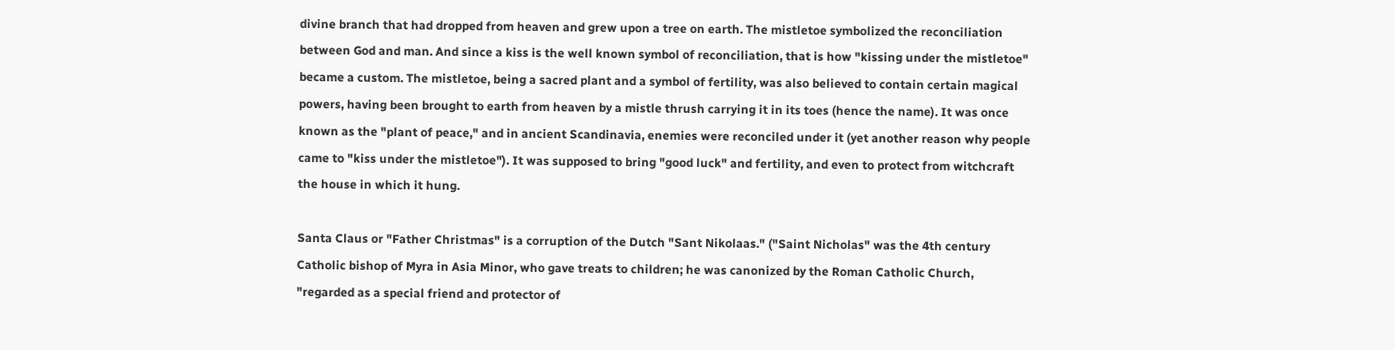divine branch that had dropped from heaven and grew upon a tree on earth. The mistletoe symbolized the reconciliation between God and man. And since a kiss is the well known symbol of reconciliation, that is how "kissing under the mistletoe" became a custom. The mistletoe, being a sacred plant and a symbol of fertility, was also believed to contain certain magical powers, having been brought to earth from heaven by a mistle thrush carrying it in its toes (hence the name). It was once known as the "plant of peace," and in ancient Scandinavia, enemies were reconciled under it (yet another reason why people came to "kiss under the mistletoe"). It was supposed to bring "good luck" and fertility, and even to protect from witchcraft the house in which it hung.

Santa Claus or "Father Christmas" is a corruption of the Dutch "Sant Nikolaas." ("Saint Nicholas" was the 4th century Catholic bishop of Myra in Asia Minor, who gave treats to children; he was canonized by the Roman Catholic Church, "regarded as a special friend and protector of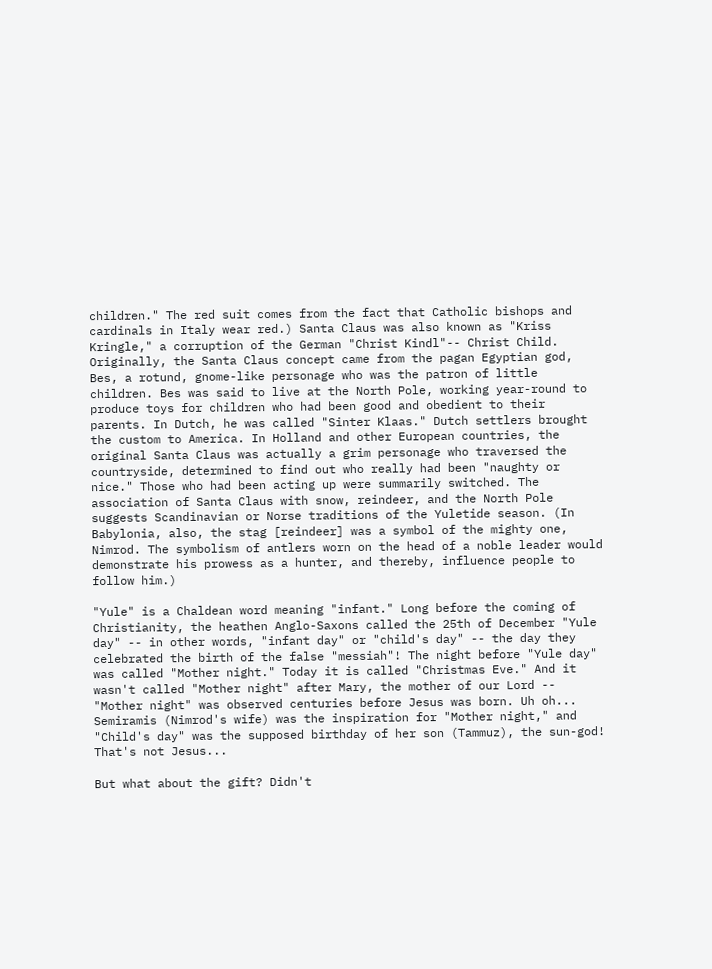children." The red suit comes from the fact that Catholic bishops and cardinals in Italy wear red.) Santa Claus was also known as "Kriss Kringle," a corruption of the German "Christ Kindl"-- Christ Child. Originally, the Santa Claus concept came from the pagan Egyptian god, Bes, a rotund, gnome-like personage who was the patron of little children. Bes was said to live at the North Pole, working year-round to produce toys for children who had been good and obedient to their parents. In Dutch, he was called "Sinter Klaas." Dutch settlers brought the custom to America. In Holland and other European countries, the original Santa Claus was actually a grim personage who traversed the countryside, determined to find out who really had been "naughty or nice." Those who had been acting up were summarily switched. The association of Santa Claus with snow, reindeer, and the North Pole suggests Scandinavian or Norse traditions of the Yuletide season. (In Babylonia, also, the stag [reindeer] was a symbol of the mighty one, Nimrod. The symbolism of antlers worn on the head of a noble leader would demonstrate his prowess as a hunter, and thereby, influence people to follow him.)

"Yule" is a Chaldean word meaning "infant." Long before the coming of Christianity, the heathen Anglo-Saxons called the 25th of December "Yule day" -- in other words, "infant day" or "child's day" -- the day they celebrated the birth of the false "messiah"! The night before "Yule day" was called "Mother night." Today it is called "Christmas Eve." And it wasn't called "Mother night" after Mary, the mother of our Lord -- "Mother night" was observed centuries before Jesus was born. Uh oh... Semiramis (Nimrod's wife) was the inspiration for "Mother night," and "Child's day" was the supposed birthday of her son (Tammuz), the sun-god! That's not Jesus...

But what about the gift? Didn't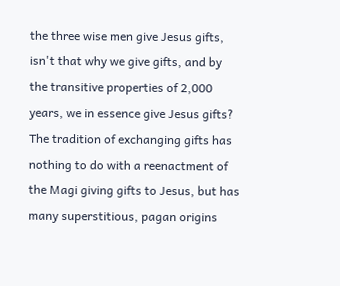the three wise men give Jesus gifts, isn't that why we give gifts, and by the transitive properties of 2,000 years, we in essence give Jesus gifts? The tradition of exchanging gifts has nothing to do with a reenactment of the Magi giving gifts to Jesus, but has many superstitious, pagan origins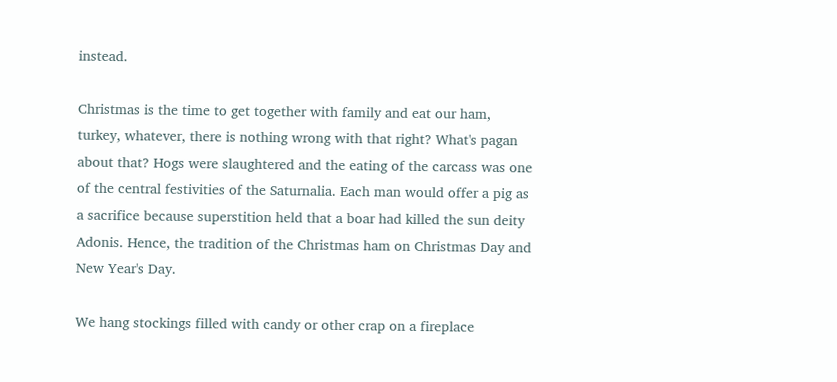instead.

Christmas is the time to get together with family and eat our ham, turkey, whatever, there is nothing wrong with that right? What's pagan about that? Hogs were slaughtered and the eating of the carcass was one of the central festivities of the Saturnalia. Each man would offer a pig as a sacrifice because superstition held that a boar had killed the sun deity Adonis. Hence, the tradition of the Christmas ham on Christmas Day and New Year's Day.

We hang stockings filled with candy or other crap on a fireplace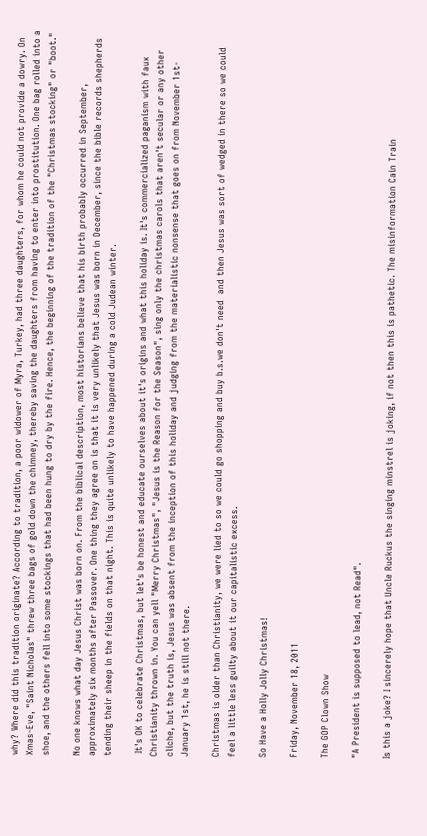why? Where did this tradition originate? According to tradition, a poor widower of Myra, Turkey, had three daughters, for whom he could not provide a dowry. On Xmas-Eve, "Saint Nicholas" threw three bags of gold down the chimney, thereby saving the daughters from having to enter into prostitution. One bag rolled into a shoe, and the others fell into some stockings that had been hung to dry by the fire. Hence, the beginning of the tradition of the "Christmas stocking" or "boot."

No one knows what day Jesus Christ was born on. From the biblical description, most historians believe that his birth probably occurred in September, approximately six months after Passover. One thing they agree on is that it is very unlikely that Jesus was born in December, since the bible records shepherds tending their sheep in the fields on that night. This is quite unlikely to have happened during a cold Judean winter.

 It's OK to celebrate Christmas, but let's be honest and educate ourselves about it's origins and what this holiday is. It's commercialized paganism with faux Christianity thrown in. You can yell "Merry Christmas", "Jesus is the Reason for the Season", sing only the christmas carols that aren't secular or any other cliche, but the truth is, Jesus was absent from the inception of this holiday and judging from the materialistic nonsense that goes on from November 1st- January 1st, he is still not there.

Christmas is older than Christianity, we were lied to so we could go shopping and buy b.s.we don't need  and then Jesus was sort of wedged in there so we could feel a little less guilty about it our capitalistic excess.

So Have a Holly Jolly Christmas!

Friday, November 18, 2011

The GOP Clown Show

"A President is supposed to lead, not Read".

Is this a joke? I sincerely hope that Uncle Ruckus the singing minstrel is joking, if not then this is pathetic. The misinformation Cain Train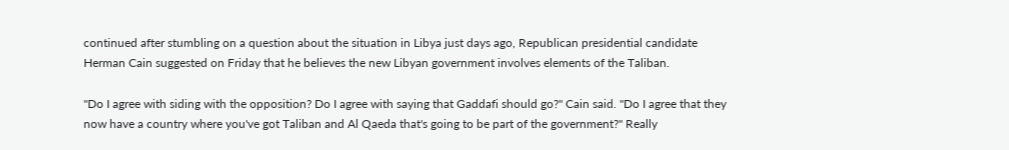continued after stumbling on a question about the situation in Libya just days ago, Republican presidential candidate Herman Cain suggested on Friday that he believes the new Libyan government involves elements of the Taliban.

"Do I agree with siding with the opposition? Do I agree with saying that Gaddafi should go?" Cain said. "Do I agree that they now have a country where you've got Taliban and Al Qaeda that's going to be part of the government?" Really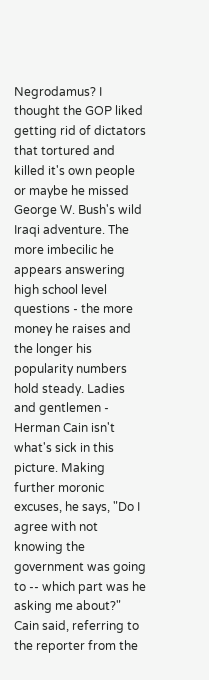Negrodamus? I thought the GOP liked getting rid of dictators that tortured and killed it's own people or maybe he missed George W. Bush's wild Iraqi adventure. The more imbecilic he appears answering high school level questions - the more money he raises and the longer his popularity numbers hold steady. Ladies and gentlemen - Herman Cain isn't what's sick in this picture. Making further moronic excuses, he says, "Do I agree with not knowing the government was going to -- which part was he asking me about?" Cain said, referring to the reporter from the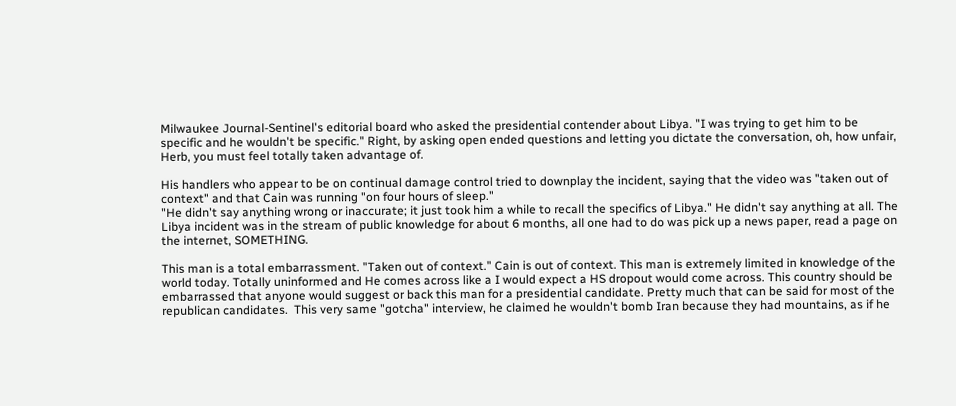Milwaukee Journal-Sentinel's editorial board who asked the presidential contender about Libya. "I was trying to get him to be specific and he wouldn't be specific." Right, by asking open ended questions and letting you dictate the conversation, oh, how unfair, Herb, you must feel totally taken advantage of.

His handlers who appear to be on continual damage control tried to downplay the incident, saying that the video was "taken out of context" and that Cain was running "on four hours of sleep."
"He didn't say anything wrong or inaccurate; it just took him a while to recall the specifics of Libya." He didn't say anything at all. The Libya incident was in the stream of public knowledge for about 6 months, all one had to do was pick up a news paper, read a page on the internet, SOMETHING.

This man is a total embarrassment. "Taken out of context." Cain is out of context. This man is extremely limited in knowledge of the world today. Totally uninformed and He comes across like a I would expect a HS dropout would come across. This country should be embarrassed that anyone would suggest or back this man for a presidential candidate. Pretty much that can be said for most of the republican candidates.  This very same "gotcha" interview, he claimed he wouldn't bomb Iran because they had mountains, as if he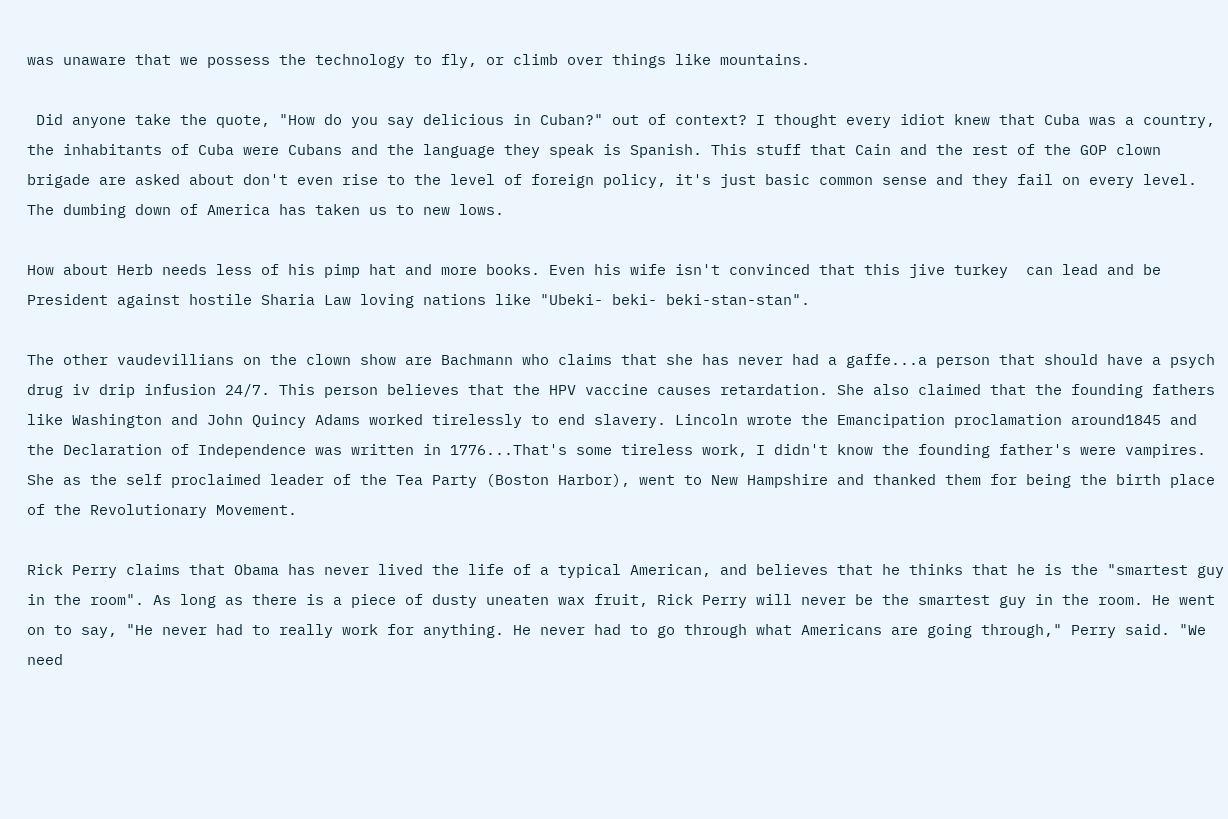was unaware that we possess the technology to fly, or climb over things like mountains.

 Did anyone take the quote, "How do you say delicious in Cuban?" out of context? I thought every idiot knew that Cuba was a country, the inhabitants of Cuba were Cubans and the language they speak is Spanish. This stuff that Cain and the rest of the GOP clown brigade are asked about don't even rise to the level of foreign policy, it's just basic common sense and they fail on every level. The dumbing down of America has taken us to new lows.

How about Herb needs less of his pimp hat and more books. Even his wife isn't convinced that this jive turkey  can lead and be President against hostile Sharia Law loving nations like "Ubeki- beki- beki-stan-stan".

The other vaudevillians on the clown show are Bachmann who claims that she has never had a gaffe...a person that should have a psych drug iv drip infusion 24/7. This person believes that the HPV vaccine causes retardation. She also claimed that the founding fathers like Washington and John Quincy Adams worked tirelessly to end slavery. Lincoln wrote the Emancipation proclamation around1845 and the Declaration of Independence was written in 1776...That's some tireless work, I didn't know the founding father's were vampires. She as the self proclaimed leader of the Tea Party (Boston Harbor), went to New Hampshire and thanked them for being the birth place of the Revolutionary Movement.

Rick Perry claims that Obama has never lived the life of a typical American, and believes that he thinks that he is the "smartest guy in the room". As long as there is a piece of dusty uneaten wax fruit, Rick Perry will never be the smartest guy in the room. He went on to say, "He never had to really work for anything. He never had to go through what Americans are going through," Perry said. "We need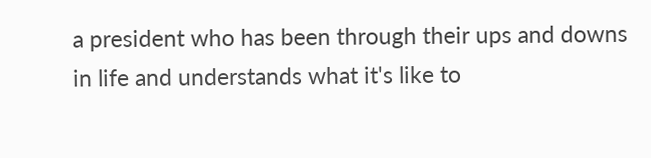a president who has been through their ups and downs in life and understands what it's like to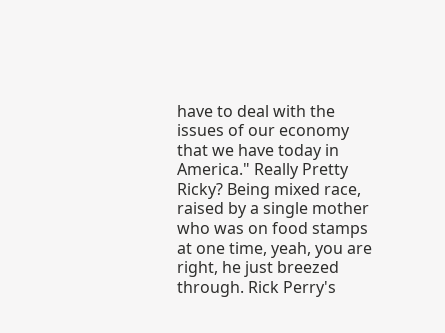have to deal with the issues of our economy that we have today in America." Really Pretty Ricky? Being mixed race, raised by a single mother who was on food stamps at one time, yeah, you are right, he just breezed through. Rick Perry's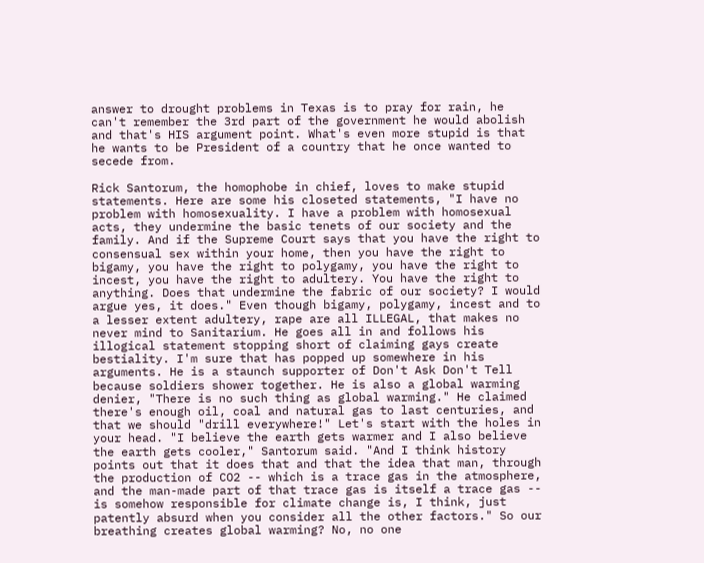answer to drought problems in Texas is to pray for rain, he can't remember the 3rd part of the government he would abolish and that's HIS argument point. What's even more stupid is that he wants to be President of a country that he once wanted to secede from.

Rick Santorum, the homophobe in chief, loves to make stupid statements. Here are some his closeted statements, "I have no problem with homosexuality. I have a problem with homosexual acts, they undermine the basic tenets of our society and the family. And if the Supreme Court says that you have the right to consensual sex within your home, then you have the right to bigamy, you have the right to polygamy, you have the right to incest, you have the right to adultery. You have the right to anything. Does that undermine the fabric of our society? I would argue yes, it does." Even though bigamy, polygamy, incest and to a lesser extent adultery, rape are all ILLEGAL, that makes no never mind to Sanitarium. He goes all in and follows his illogical statement stopping short of claiming gays create bestiality. I'm sure that has popped up somewhere in his arguments. He is a staunch supporter of Don't Ask Don't Tell because soldiers shower together. He is also a global warming denier, "There is no such thing as global warming." He claimed there's enough oil, coal and natural gas to last centuries, and that we should "drill everywhere!" Let's start with the holes in your head. "I believe the earth gets warmer and I also believe the earth gets cooler," Santorum said. "And I think history points out that it does that and that the idea that man, through the production of CO2 -- which is a trace gas in the atmosphere, and the man-made part of that trace gas is itself a trace gas -- is somehow responsible for climate change is, I think, just patently absurd when you consider all the other factors." So our breathing creates global warming? No, no one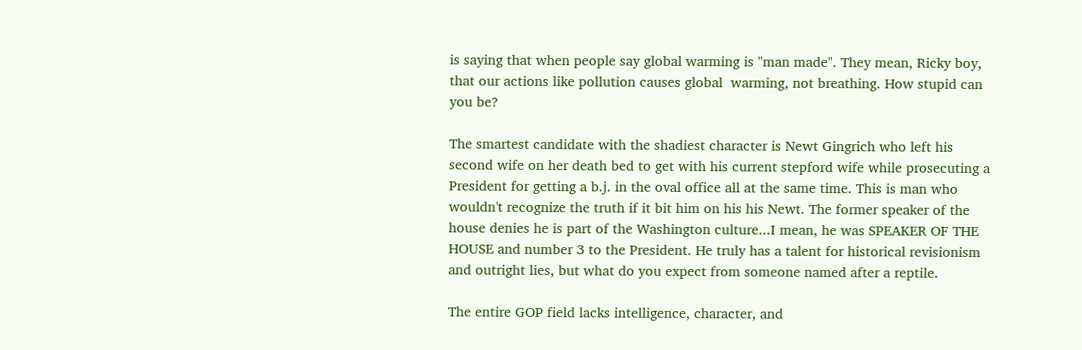is saying that when people say global warming is "man made". They mean, Ricky boy, that our actions like pollution causes global  warming, not breathing. How stupid can you be?

The smartest candidate with the shadiest character is Newt Gingrich who left his second wife on her death bed to get with his current stepford wife while prosecuting a President for getting a b.j. in the oval office all at the same time. This is man who wouldn't recognize the truth if it bit him on his his Newt. The former speaker of the house denies he is part of the Washington culture...I mean, he was SPEAKER OF THE HOUSE and number 3 to the President. He truly has a talent for historical revisionism and outright lies, but what do you expect from someone named after a reptile.

The entire GOP field lacks intelligence, character, and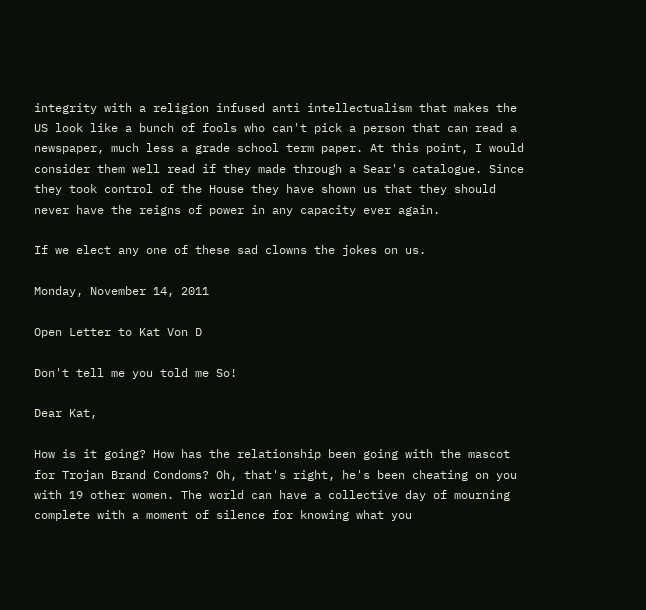integrity with a religion infused anti intellectualism that makes the US look like a bunch of fools who can't pick a person that can read a newspaper, much less a grade school term paper. At this point, I would consider them well read if they made through a Sear's catalogue. Since they took control of the House they have shown us that they should never have the reigns of power in any capacity ever again.

If we elect any one of these sad clowns the jokes on us.

Monday, November 14, 2011

Open Letter to Kat Von D

Don't tell me you told me So!

Dear Kat,

How is it going? How has the relationship been going with the mascot for Trojan Brand Condoms? Oh, that's right, he's been cheating on you with 19 other women. The world can have a collective day of mourning complete with a moment of silence for knowing what you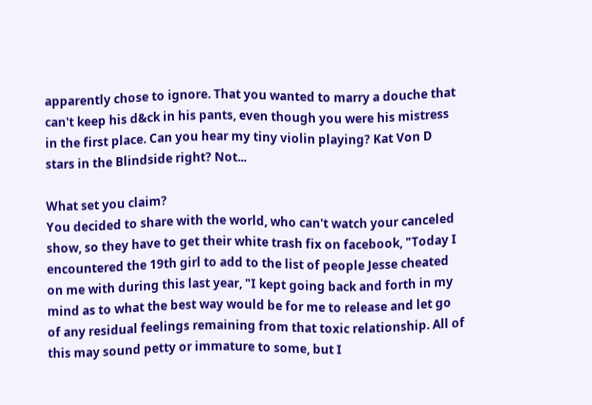apparently chose to ignore. That you wanted to marry a douche that can't keep his d&ck in his pants, even though you were his mistress in the first place. Can you hear my tiny violin playing? Kat Von D stars in the Blindside right? Not...

What set you claim?
You decided to share with the world, who can't watch your canceled show, so they have to get their white trash fix on facebook, "Today I encountered the 19th girl to add to the list of people Jesse cheated on me with during this last year, "I kept going back and forth in my mind as to what the best way would be for me to release and let go of any residual feelings remaining from that toxic relationship. All of this may sound petty or immature to some, but I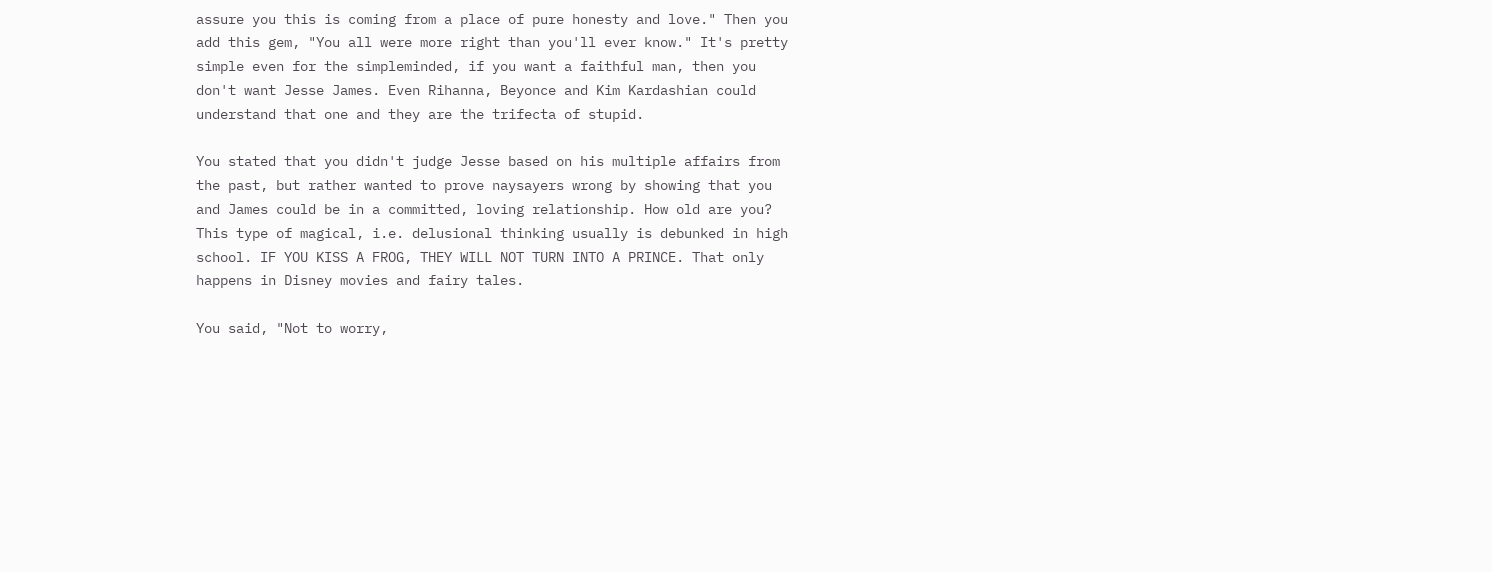assure you this is coming from a place of pure honesty and love." Then you add this gem, "You all were more right than you'll ever know." It's pretty simple even for the simpleminded, if you want a faithful man, then you don't want Jesse James. Even Rihanna, Beyonce and Kim Kardashian could understand that one and they are the trifecta of stupid.

You stated that you didn't judge Jesse based on his multiple affairs from the past, but rather wanted to prove naysayers wrong by showing that you and James could be in a committed, loving relationship. How old are you? This type of magical, i.e. delusional thinking usually is debunked in high school. IF YOU KISS A FROG, THEY WILL NOT TURN INTO A PRINCE. That only happens in Disney movies and fairy tales.

You said, "Not to worry,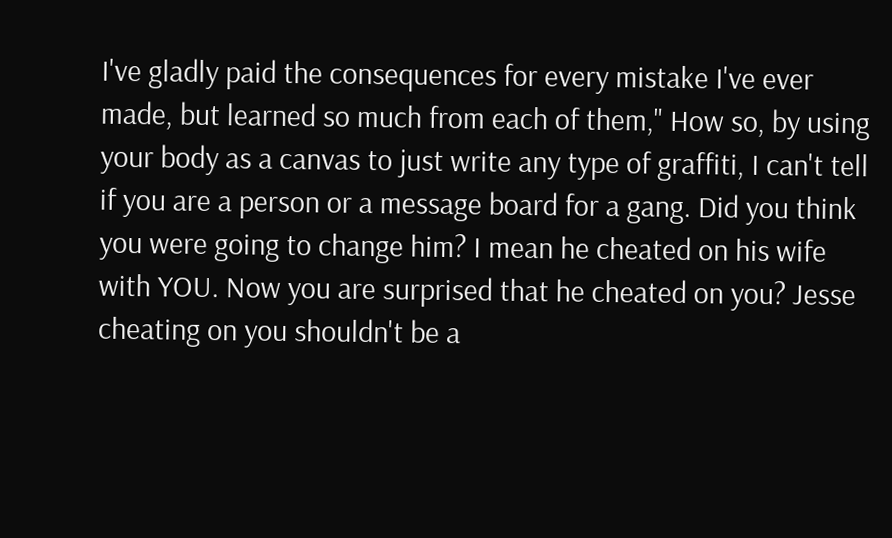I've gladly paid the consequences for every mistake I've ever made, but learned so much from each of them," How so, by using your body as a canvas to just write any type of graffiti, I can't tell if you are a person or a message board for a gang. Did you think you were going to change him? I mean he cheated on his wife with YOU. Now you are surprised that he cheated on you? Jesse cheating on you shouldn't be a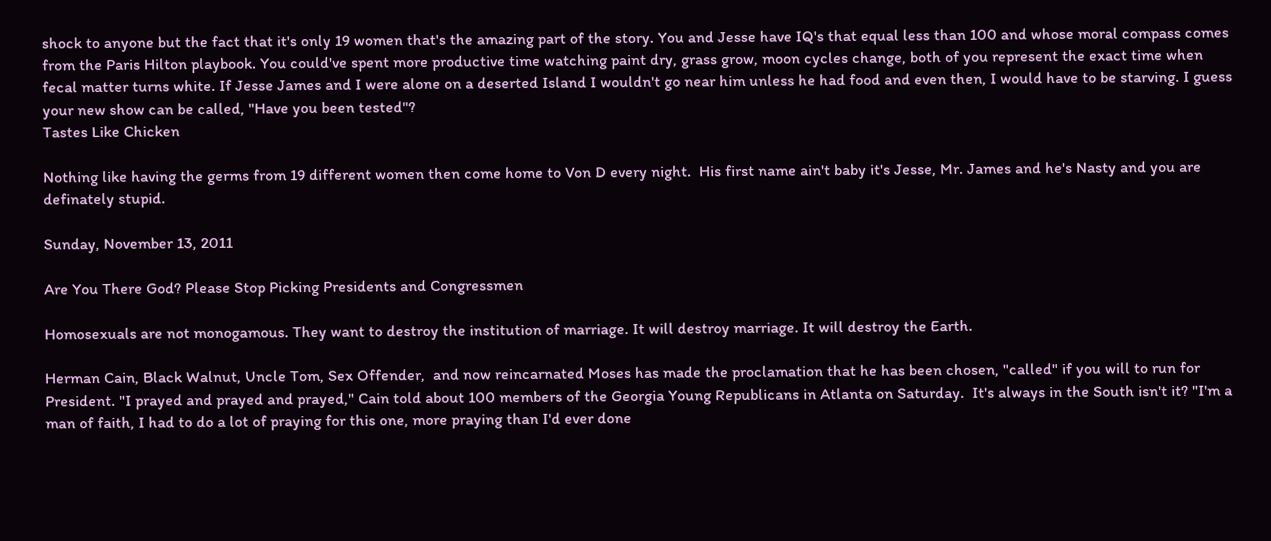shock to anyone but the fact that it's only 19 women that's the amazing part of the story. You and Jesse have IQ's that equal less than 100 and whose moral compass comes from the Paris Hilton playbook. You could've spent more productive time watching paint dry, grass grow, moon cycles change, both of you represent the exact time when fecal matter turns white. If Jesse James and I were alone on a deserted Island I wouldn't go near him unless he had food and even then, I would have to be starving. I guess your new show can be called, "Have you been tested"?
Tastes Like Chicken

Nothing like having the germs from 19 different women then come home to Von D every night.  His first name ain't baby it's Jesse, Mr. James and he's Nasty and you are definately stupid.

Sunday, November 13, 2011

Are You There God? Please Stop Picking Presidents and Congressmen

Homosexuals are not monogamous. They want to destroy the institution of marriage. It will destroy marriage. It will destroy the Earth.

Herman Cain, Black Walnut, Uncle Tom, Sex Offender,  and now reincarnated Moses has made the proclamation that he has been chosen, "called" if you will to run for President. "I prayed and prayed and prayed," Cain told about 100 members of the Georgia Young Republicans in Atlanta on Saturday.  It's always in the South isn't it? "I'm a man of faith, I had to do a lot of praying for this one, more praying than I'd ever done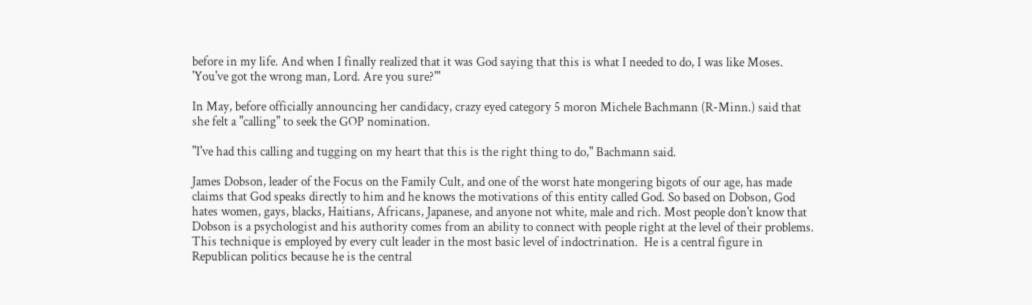before in my life. And when I finally realized that it was God saying that this is what I needed to do, I was like Moses. 'You've got the wrong man, Lord. Are you sure?'"

In May, before officially announcing her candidacy, crazy eyed category 5 moron Michele Bachmann (R-Minn.) said that she felt a "calling" to seek the GOP nomination.

"I've had this calling and tugging on my heart that this is the right thing to do," Bachmann said.

James Dobson, leader of the Focus on the Family Cult, and one of the worst hate mongering bigots of our age, has made claims that God speaks directly to him and he knows the motivations of this entity called God. So based on Dobson, God hates women, gays, blacks, Haitians, Africans, Japanese, and anyone not white, male and rich. Most people don't know that Dobson is a psychologist and his authority comes from an ability to connect with people right at the level of their problems. This technique is employed by every cult leader in the most basic level of indoctrination.  He is a central figure in Republican politics because he is the central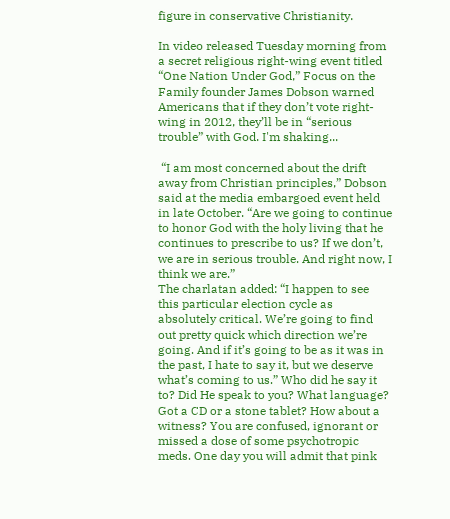figure in conservative Christianity.

In video released Tuesday morning from a secret religious right-wing event titled “One Nation Under God,” Focus on the Family founder James Dobson warned Americans that if they don’t vote right-wing in 2012, they’ll be in “serious trouble” with God. I'm shaking...

 “I am most concerned about the drift away from Christian principles,” Dobson said at the media embargoed event held in late October. “Are we going to continue to honor God with the holy living that he continues to prescribe to us? If we don’t, we are in serious trouble. And right now, I think we are.”
The charlatan added: “I happen to see this particular election cycle as absolutely critical. We’re going to find out pretty quick which direction we’re going. And if it’s going to be as it was in the past, I hate to say it, but we deserve what’s coming to us.” Who did he say it to? Did He speak to you? What language? Got a CD or a stone tablet? How about a witness? You are confused, ignorant or missed a dose of some psychotropic meds. One day you will admit that pink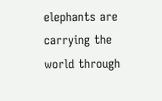elephants are carrying the world through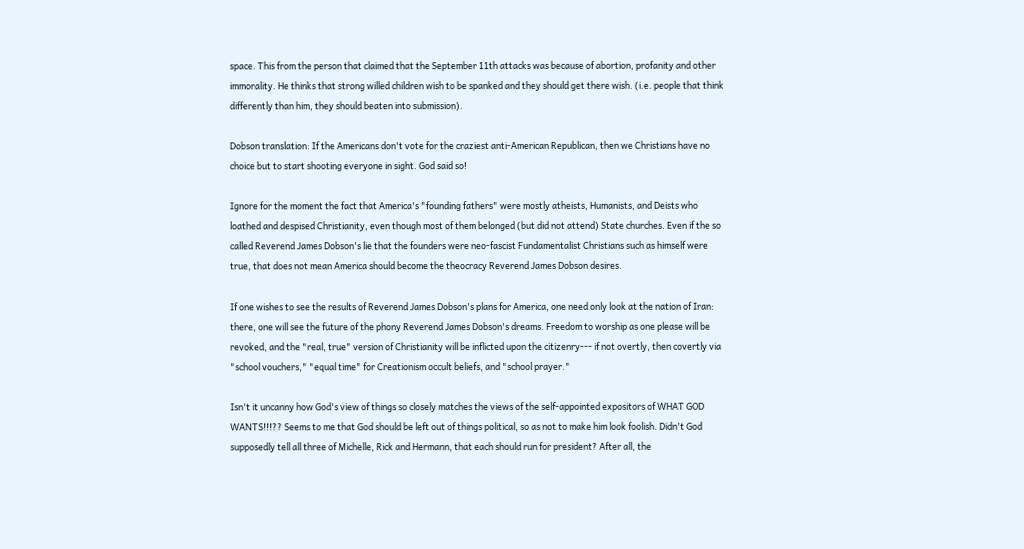space. This from the person that claimed that the September 11th attacks was because of abortion, profanity and other immorality. He thinks that strong willed children wish to be spanked and they should get there wish. (i.e. people that think differently than him, they should beaten into submission).

Dobson translation: If the Americans don't vote for the craziest anti-American Republican, then we Christians have no choice but to start shooting everyone in sight. God said so!

Ignore for the moment the fact that America's "founding fathers" were mostly atheists, Humanists, and Deists who loathed and despised Christianity, even though most of them belonged (but did not attend) State churches. Even if the so called Reverend James Dobson's lie that the founders were neo-fascist Fundamentalist Christians such as himself were true, that does not mean America should become the theocracy Reverend James Dobson desires.

If one wishes to see the results of Reverend James Dobson's plans for America, one need only look at the nation of Iran: there, one will see the future of the phony Reverend James Dobson's dreams. Freedom to worship as one please will be revoked, and the "real, true" version of Christianity will be inflicted upon the citizenry--- if not overtly, then covertly via "school vouchers," "equal time" for Creationism occult beliefs, and "school prayer."

Isn't it uncanny how God's view of things so closely matches the views of the self-appointed expositors of WHAT GOD WANTS!!!?? Seems to me that God should be left out of things political, so as not to make him look foolish. Didn't God supposedly tell all three of Michelle, Rick and Hermann, that each should run for president? After all, the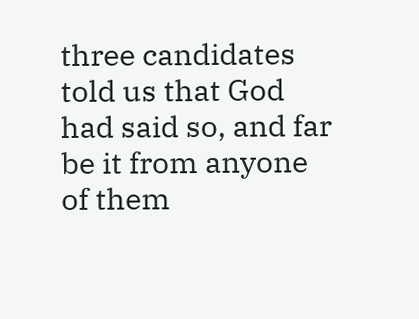three candidates told us that God had said so, and far be it from anyone of them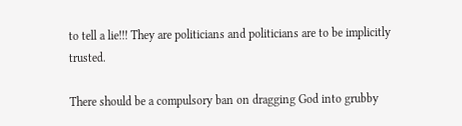to tell a lie!!! They are politicians and politicians are to be implicitly trusted.

There should be a compulsory ban on dragging God into grubby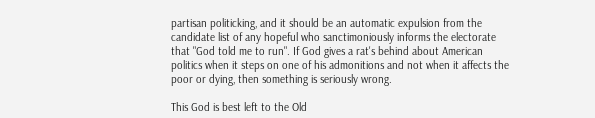partisan politicking, and it should be an automatic expulsion from the candidate list of any hopeful who sanctimoniously informs the electorate that "God told me to run". If God gives a rat's behind about American politics when it steps on one of his admonitions and not when it affects the poor or dying, then something is seriously wrong.

This God is best left to the Old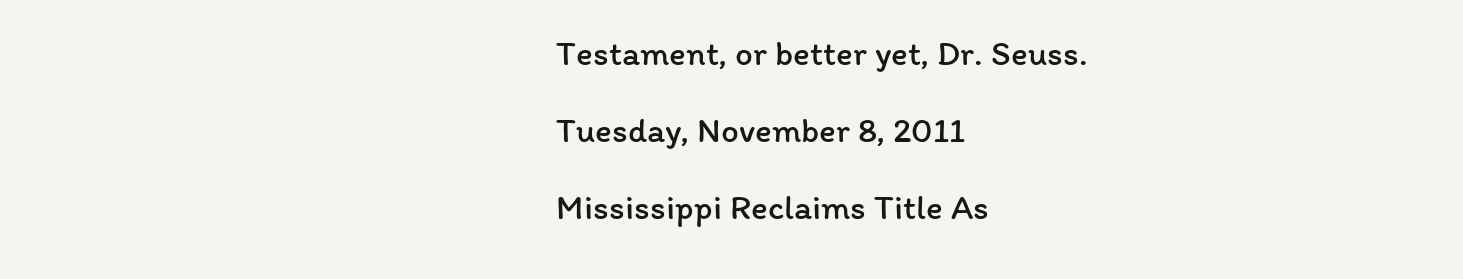Testament, or better yet, Dr. Seuss.

Tuesday, November 8, 2011

Mississippi Reclaims Title As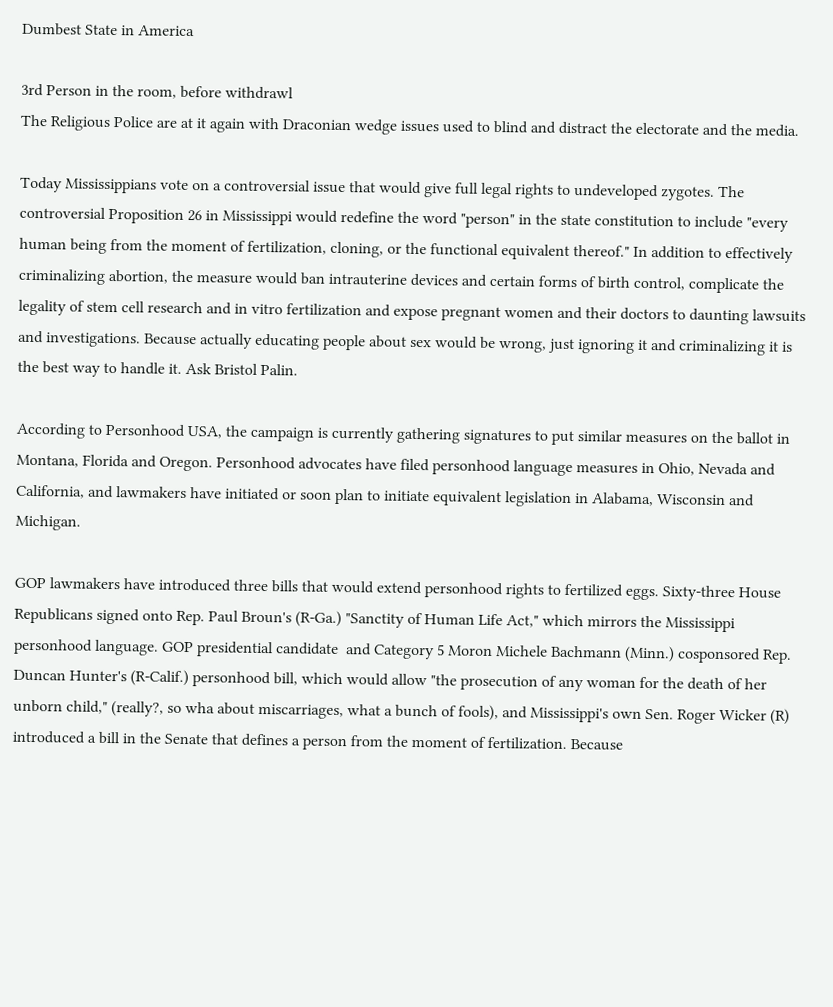Dumbest State in America

3rd Person in the room, before withdrawl
The Religious Police are at it again with Draconian wedge issues used to blind and distract the electorate and the media.

Today Mississippians vote on a controversial issue that would give full legal rights to undeveloped zygotes. The controversial Proposition 26 in Mississippi would redefine the word "person" in the state constitution to include "every human being from the moment of fertilization, cloning, or the functional equivalent thereof." In addition to effectively criminalizing abortion, the measure would ban intrauterine devices and certain forms of birth control, complicate the legality of stem cell research and in vitro fertilization and expose pregnant women and their doctors to daunting lawsuits and investigations. Because actually educating people about sex would be wrong, just ignoring it and criminalizing it is the best way to handle it. Ask Bristol Palin.

According to Personhood USA, the campaign is currently gathering signatures to put similar measures on the ballot in Montana, Florida and Oregon. Personhood advocates have filed personhood language measures in Ohio, Nevada and California, and lawmakers have initiated or soon plan to initiate equivalent legislation in Alabama, Wisconsin and Michigan.

GOP lawmakers have introduced three bills that would extend personhood rights to fertilized eggs. Sixty-three House Republicans signed onto Rep. Paul Broun's (R-Ga.) "Sanctity of Human Life Act," which mirrors the Mississippi personhood language. GOP presidential candidate  and Category 5 Moron Michele Bachmann (Minn.) cosponsored Rep. Duncan Hunter's (R-Calif.) personhood bill, which would allow "the prosecution of any woman for the death of her unborn child," (really?, so wha about miscarriages, what a bunch of fools), and Mississippi's own Sen. Roger Wicker (R) introduced a bill in the Senate that defines a person from the moment of fertilization. Because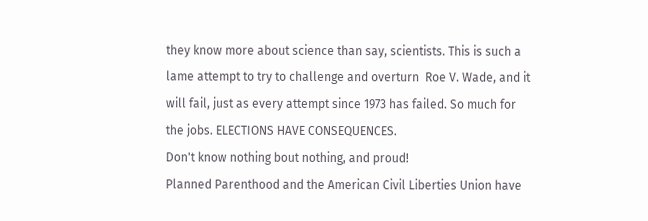they know more about science than say, scientists. This is such a lame attempt to try to challenge and overturn  Roe V. Wade, and it will fail, just as every attempt since 1973 has failed. So much for the jobs. ELECTIONS HAVE CONSEQUENCES.
Don't know nothing bout nothing, and proud!
Planned Parenthood and the American Civil Liberties Union have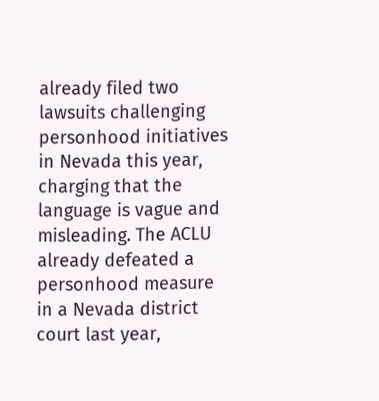already filed two lawsuits challenging personhood initiatives in Nevada this year, charging that the language is vague and misleading. The ACLU already defeated a personhood measure in a Nevada district court last year,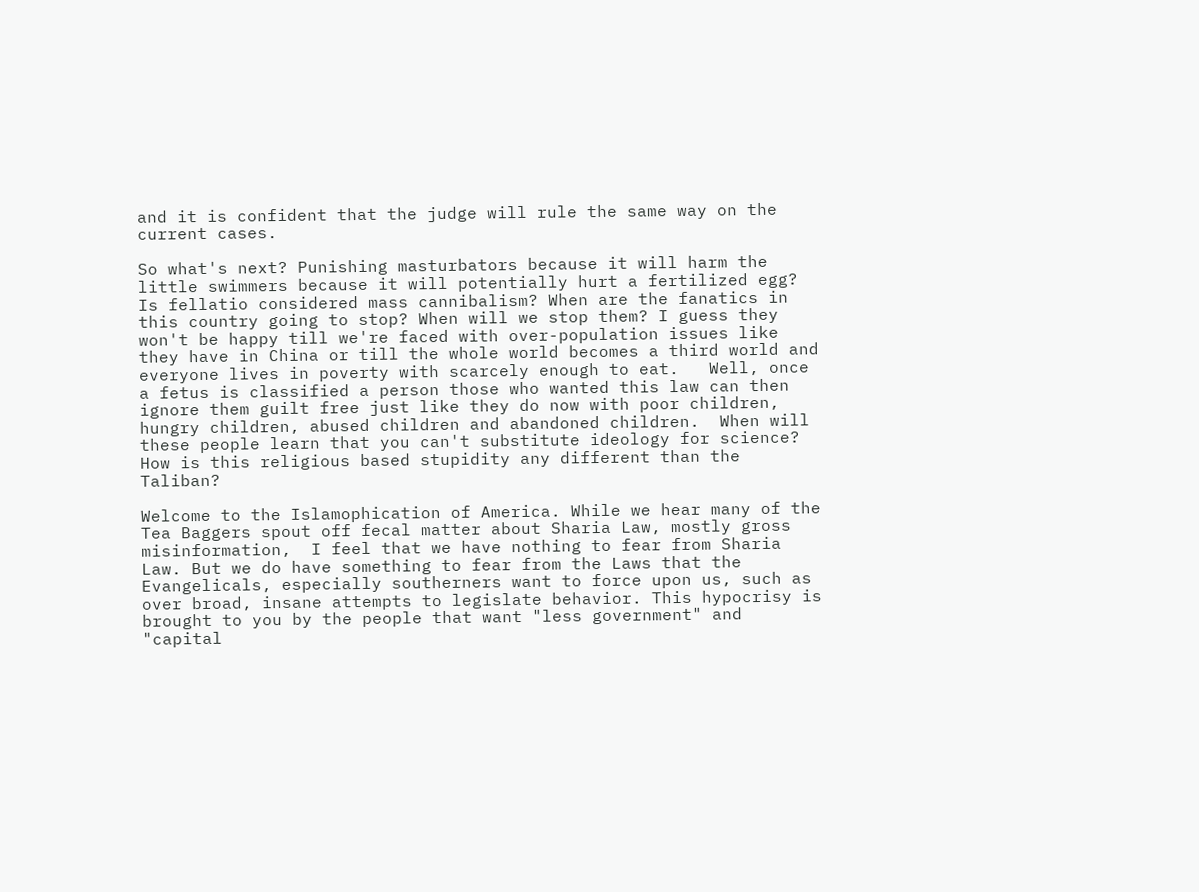and it is confident that the judge will rule the same way on the current cases.

So what's next? Punishing masturbators because it will harm the little swimmers because it will potentially hurt a fertilized egg? Is fellatio considered mass cannibalism? When are the fanatics in this country going to stop? When will we stop them? I guess they won't be happy till we're faced with over-population issues like they have in China or till the whole world becomes a third world and everyone lives in poverty with scarcely enough to eat.   Well, once a fetus is classified a person those who wanted this law can then ignore them guilt free just like they do now with poor children, hungry children, abused children and abandoned children.  When will these people learn that you can't substitute ideology for science? How is this religious based stupidity any different than the Taliban?

Welcome to the Islamophication of America. While we hear many of the Tea Baggers spout off fecal matter about Sharia Law, mostly gross misinformation,  I feel that we have nothing to fear from Sharia Law. But we do have something to fear from the Laws that the Evangelicals, especially southerners want to force upon us, such as over broad, insane attempts to legislate behavior. This hypocrisy is brought to you by the people that want "less government" and "capital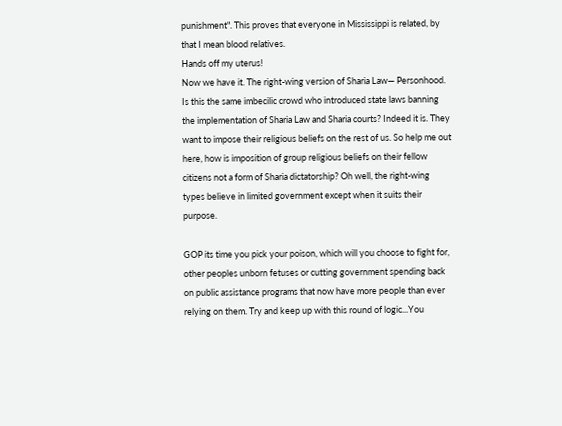punishment". This proves that everyone in Mississippi is related, by that I mean blood relatives.
Hands off my uterus!
Now we have it. The right-wing version of Sharia Law— Personhood. Is this the same imbecilic crowd who introduced state laws banning the implementation of Sharia Law and Sharia courts? Indeed it is. They want to impose their religious beliefs on the rest of us. So help me out here, how is imposition of group religious beliefs on their fellow citizens not a form of Sharia dictatorship? Oh well, the right-wing types believe in limited government except when it suits their purpose.

GOP its time you pick your poison, which will you choose to fight for, other peoples unborn fetuses or cutting government spending back on public assistance programs that now have more people than ever relying on them. Try and keep up with this round of logic...You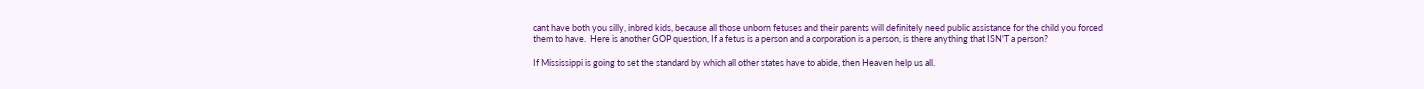cant have both you silly, inbred kids, because all those unborn fetuses and their parents will definitely need public assistance for the child you forced them to have.  Here is another GOP question, If a fetus is a person and a corporation is a person, is there anything that ISN'T a person?

If Mississippi is going to set the standard by which all other states have to abide, then Heaven help us all.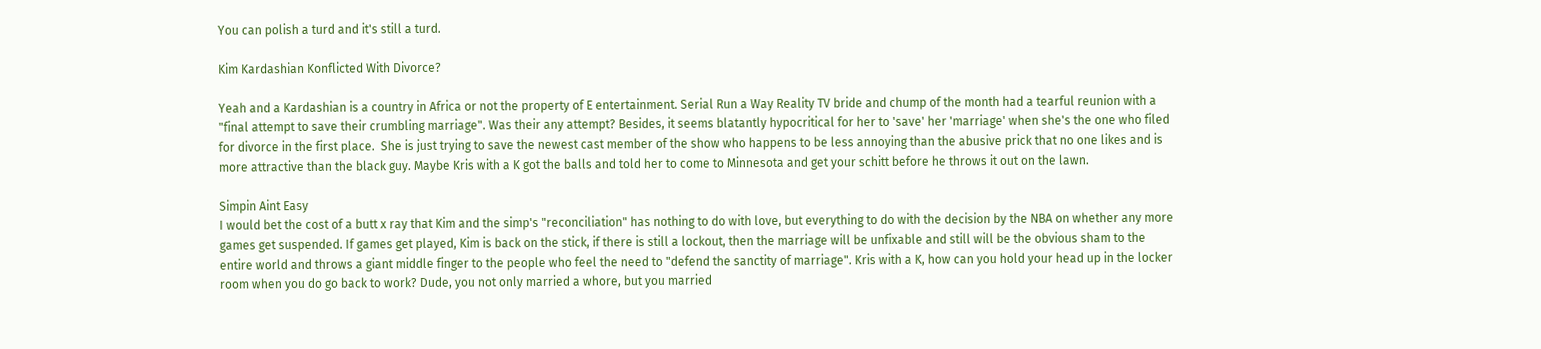You can polish a turd and it's still a turd.

Kim Kardashian Konflicted With Divorce?

Yeah and a Kardashian is a country in Africa or not the property of E entertainment. Serial Run a Way Reality TV bride and chump of the month had a tearful reunion with a "final attempt to save their crumbling marriage". Was their any attempt? Besides, it seems blatantly hypocritical for her to 'save' her 'marriage' when she's the one who filed for divorce in the first place.  She is just trying to save the newest cast member of the show who happens to be less annoying than the abusive prick that no one likes and is more attractive than the black guy. Maybe Kris with a K got the balls and told her to come to Minnesota and get your schitt before he throws it out on the lawn.

Simpin Aint Easy
I would bet the cost of a butt x ray that Kim and the simp's "reconciliation" has nothing to do with love, but everything to do with the decision by the NBA on whether any more games get suspended. If games get played, Kim is back on the stick, if there is still a lockout, then the marriage will be unfixable and still will be the obvious sham to the entire world and throws a giant middle finger to the people who feel the need to "defend the sanctity of marriage". Kris with a K, how can you hold your head up in the locker room when you do go back to work? Dude, you not only married a whore, but you married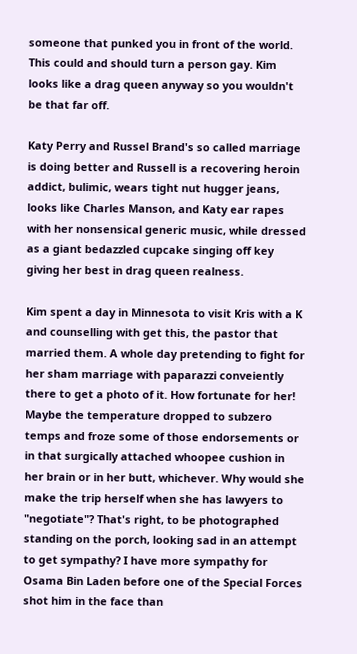someone that punked you in front of the world. This could and should turn a person gay. Kim looks like a drag queen anyway so you wouldn't be that far off.

Katy Perry and Russel Brand's so called marriage is doing better and Russell is a recovering heroin addict, bulimic, wears tight nut hugger jeans, looks like Charles Manson, and Katy ear rapes with her nonsensical generic music, while dressed as a giant bedazzled cupcake singing off key giving her best in drag queen realness.

Kim spent a day in Minnesota to visit Kris with a K and counselling with get this, the pastor that married them. A whole day pretending to fight for her sham marriage with paparazzi conveiently there to get a photo of it. How fortunate for her! Maybe the temperature dropped to subzero temps and froze some of those endorsements or in that surgically attached whoopee cushion in her brain or in her butt, whichever. Why would she make the trip herself when she has lawyers to "negotiate"? That's right, to be photographed standing on the porch, looking sad in an attempt to get sympathy? I have more sympathy for Osama Bin Laden before one of the Special Forces shot him in the face than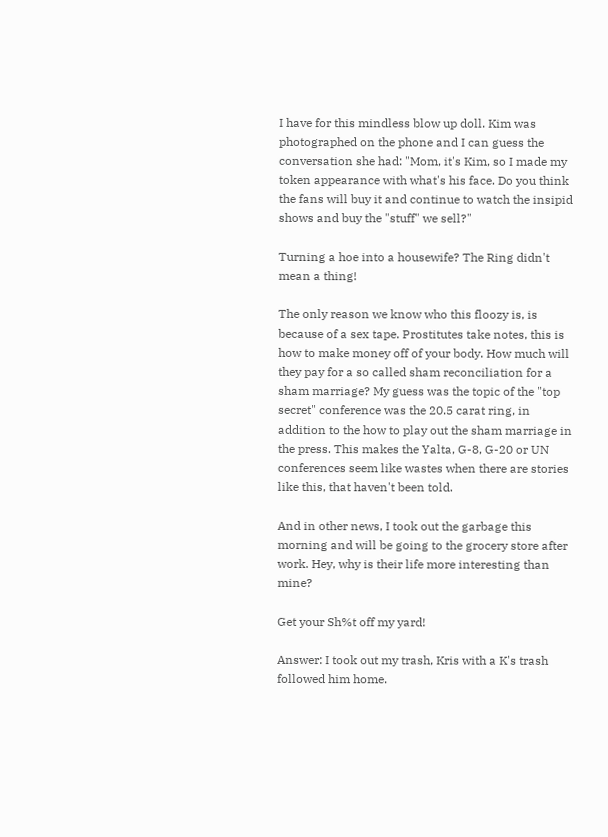I have for this mindless blow up doll. Kim was photographed on the phone and I can guess the conversation she had: "Mom, it's Kim, so I made my token appearance with what's his face. Do you think the fans will buy it and continue to watch the insipid shows and buy the "stuff" we sell?"

Turning a hoe into a housewife? The Ring didn't mean a thing!

The only reason we know who this floozy is, is because of a sex tape. Prostitutes take notes, this is how to make money off of your body. How much will they pay for a so called sham reconciliation for a sham marriage? My guess was the topic of the "top secret" conference was the 20.5 carat ring, in addition to the how to play out the sham marriage in the press. This makes the Yalta, G-8, G-20 or UN conferences seem like wastes when there are stories like this, that haven't been told.

And in other news, I took out the garbage this morning and will be going to the grocery store after work. Hey, why is their life more interesting than mine?

Get your Sh%t off my yard!

Answer: I took out my trash, Kris with a K's trash followed him home.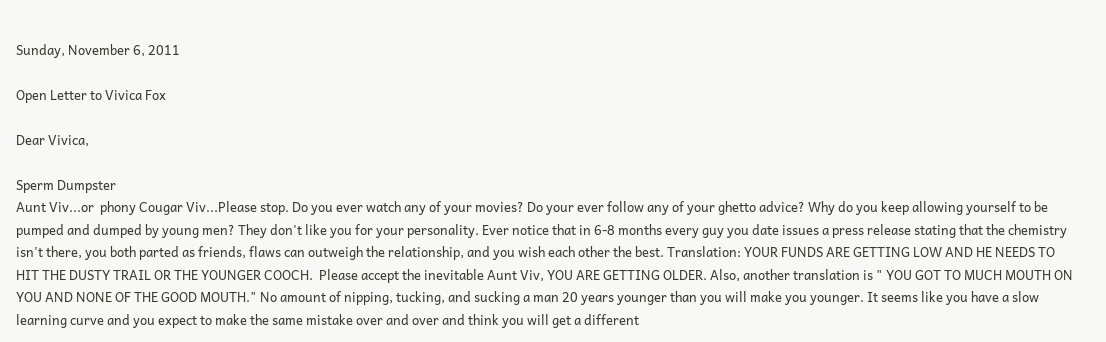Sunday, November 6, 2011

Open Letter to Vivica Fox

Dear Vivica,

Sperm Dumpster
Aunt Viv...or  phony Cougar Viv...Please stop. Do you ever watch any of your movies? Do your ever follow any of your ghetto advice? Why do you keep allowing yourself to be pumped and dumped by young men? They don't like you for your personality. Ever notice that in 6-8 months every guy you date issues a press release stating that the chemistry isn't there, you both parted as friends, flaws can outweigh the relationship, and you wish each other the best. Translation: YOUR FUNDS ARE GETTING LOW AND HE NEEDS TO HIT THE DUSTY TRAIL OR THE YOUNGER COOCH.  Please accept the inevitable Aunt Viv, YOU ARE GETTING OLDER. Also, another translation is " YOU GOT TO MUCH MOUTH ON YOU AND NONE OF THE GOOD MOUTH." No amount of nipping, tucking, and sucking a man 20 years younger than you will make you younger. It seems like you have a slow learning curve and you expect to make the same mistake over and over and think you will get a different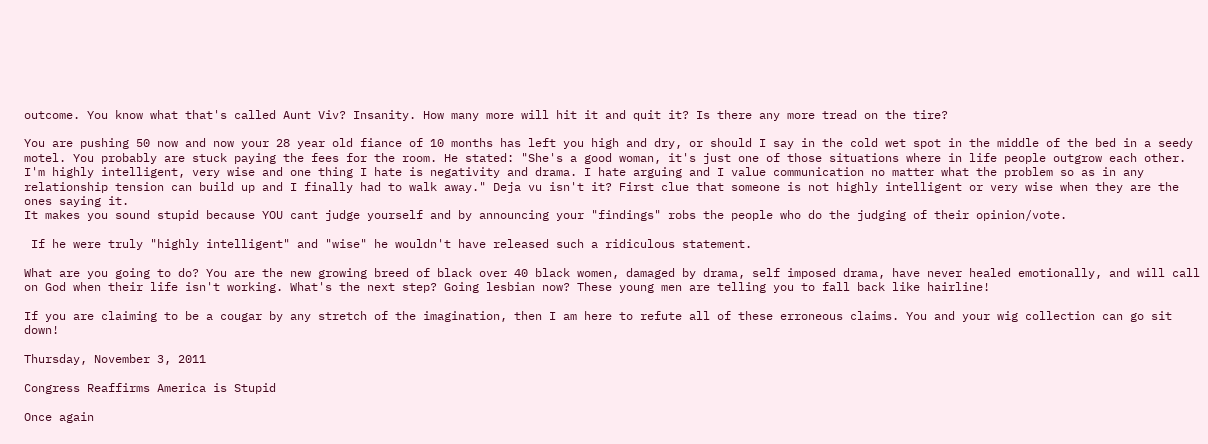outcome. You know what that's called Aunt Viv? Insanity. How many more will hit it and quit it? Is there any more tread on the tire?

You are pushing 50 now and now your 28 year old fiance of 10 months has left you high and dry, or should I say in the cold wet spot in the middle of the bed in a seedy motel. You probably are stuck paying the fees for the room. He stated: "She's a good woman, it's just one of those situations where in life people outgrow each other. I'm highly intelligent, very wise and one thing I hate is negativity and drama. I hate arguing and I value communication no matter what the problem so as in any relationship tension can build up and I finally had to walk away." Deja vu isn't it? First clue that someone is not highly intelligent or very wise when they are the ones saying it.
It makes you sound stupid because YOU cant judge yourself and by announcing your "findings" robs the people who do the judging of their opinion/vote.

 If he were truly "highly intelligent" and "wise" he wouldn't have released such a ridiculous statement.

What are you going to do? You are the new growing breed of black over 40 black women, damaged by drama, self imposed drama, have never healed emotionally, and will call on God when their life isn't working. What's the next step? Going lesbian now? These young men are telling you to fall back like hairline!

If you are claiming to be a cougar by any stretch of the imagination, then I am here to refute all of these erroneous claims. You and your wig collection can go sit down!

Thursday, November 3, 2011

Congress Reaffirms America is Stupid

Once again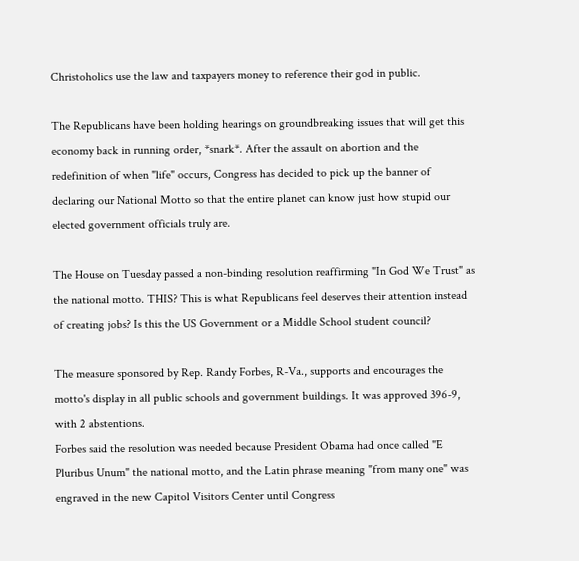Christoholics use the law and taxpayers money to reference their god in public.

The Republicans have been holding hearings on groundbreaking issues that will get this economy back in running order, *snark*. After the assault on abortion and the redefinition of when "life" occurs, Congress has decided to pick up the banner of declaring our National Motto so that the entire planet can know just how stupid our elected government officials truly are.

The House on Tuesday passed a non-binding resolution reaffirming "In God We Trust" as the national motto. THIS? This is what Republicans feel deserves their attention instead of creating jobs? Is this the US Government or a Middle School student council?

The measure sponsored by Rep. Randy Forbes, R-Va., supports and encourages the motto's display in all public schools and government buildings. It was approved 396-9, with 2 abstentions.
Forbes said the resolution was needed because President Obama had once called "E Pluribus Unum" the national motto, and the Latin phrase meaning "from many one" was engraved in the new Capitol Visitors Center until Congress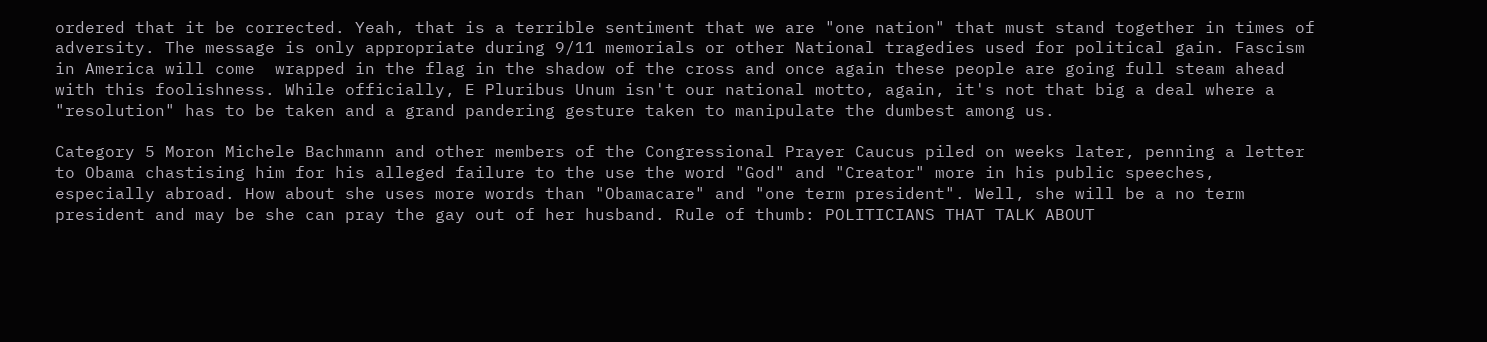ordered that it be corrected. Yeah, that is a terrible sentiment that we are "one nation" that must stand together in times of adversity. The message is only appropriate during 9/11 memorials or other National tragedies used for political gain. Fascism in America will come  wrapped in the flag in the shadow of the cross and once again these people are going full steam ahead with this foolishness. While officially, E Pluribus Unum isn't our national motto, again, it's not that big a deal where a "resolution" has to be taken and a grand pandering gesture taken to manipulate the dumbest among us.

Category 5 Moron Michele Bachmann and other members of the Congressional Prayer Caucus piled on weeks later, penning a letter to Obama chastising him for his alleged failure to the use the word "God" and "Creator" more in his public speeches, especially abroad. How about she uses more words than "Obamacare" and "one term president". Well, she will be a no term president and may be she can pray the gay out of her husband. Rule of thumb: POLITICIANS THAT TALK ABOUT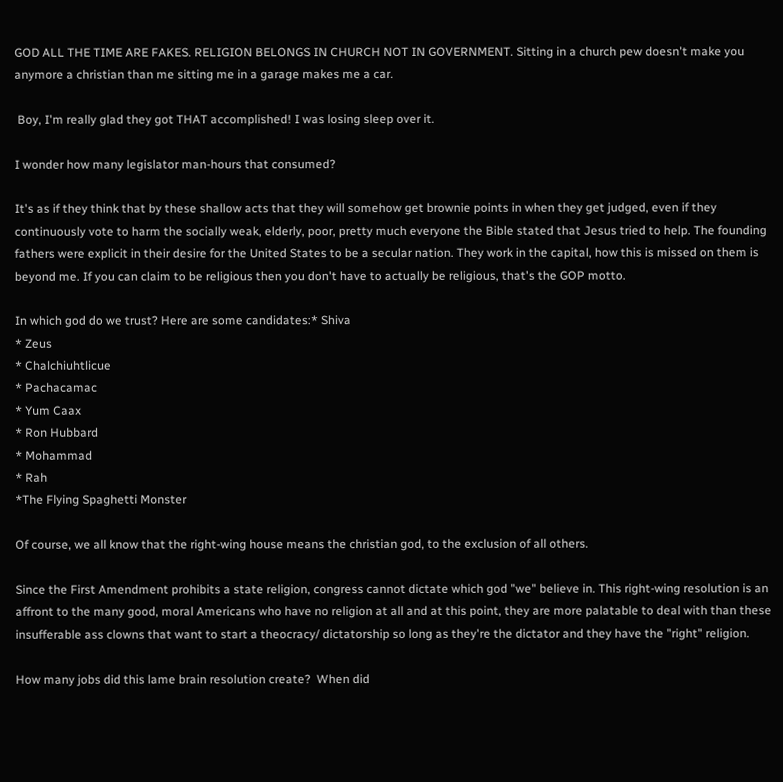GOD ALL THE TIME ARE FAKES. RELIGION BELONGS IN CHURCH NOT IN GOVERNMENT. Sitting in a church pew doesn't make you anymore a christian than me sitting me in a garage makes me a car.

 Boy, I'm really glad they got THAT accomplished! I was losing sleep over it.

I wonder how many legislator man-hours that consumed?

It's as if they think that by these shallow acts that they will somehow get brownie points in when they get judged, even if they continuously vote to harm the socially weak, elderly, poor, pretty much everyone the Bible stated that Jesus tried to help. The founding fathers were explicit in their desire for the United States to be a secular nation. They work in the capital, how this is missed on them is beyond me. If you can claim to be religious then you don't have to actually be religious, that's the GOP motto.

In which god do we trust? Here are some candidates:* Shiva
* Zeus
* Chalchiuhtlicue
* Pachacamac
* Yum Caax
* Ron Hubbard
* Mohammad
* Rah
*The Flying Spaghetti Monster

Of course, we all know that the right-wing house means the christian god, to the exclusion of all others.

Since the First Amendment prohibits a state religion, congress cannot dictate which god "we" believe in. This right-wing resolution is an affront to the many good, moral Americans who have no religion at all and at this point, they are more palatable to deal with than these insufferable ass clowns that want to start a theocracy/ dictatorship so long as they're the dictator and they have the "right" religion.

How many jobs did this lame brain resolution create?  When did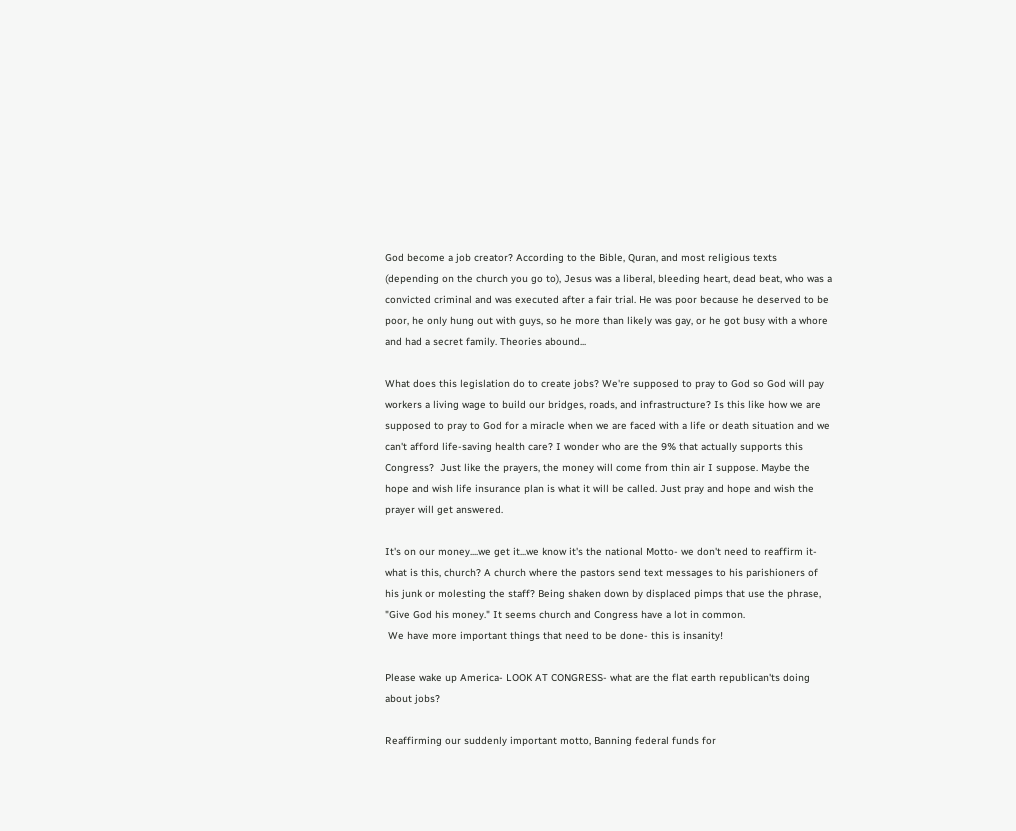God become a job creator? According to the Bible, Quran, and most religious texts (depending on the church you go to), Jesus was a liberal, bleeding heart, dead beat, who was a convicted criminal and was executed after a fair trial. He was poor because he deserved to be poor, he only hung out with guys, so he more than likely was gay, or he got busy with a whore and had a secret family. Theories abound...

What does this legislation do to create jobs? We're supposed to pray to God so God will pay workers a living wage to build our bridges, roads, and infrastructure? Is this like how we are supposed to pray to God for a miracle when we are faced with a life or death situation and we can't afford life-saving health care? I wonder who are the 9% that actually supports this Congress?  Just like the prayers, the money will come from thin air I suppose. Maybe the hope and wish life insurance plan is what it will be called. Just pray and hope and wish the prayer will get answered.

It's on our money....we get it...we know it's the national Motto- we don't need to reaffirm it- what is this, church? A church where the pastors send text messages to his parishioners of his junk or molesting the staff? Being shaken down by displaced pimps that use the phrase, "Give God his money." It seems church and Congress have a lot in common.
 We have more important things that need to be done- this is insanity!

Please wake up America- LOOK AT CONGRESS- what are the flat earth republican'ts doing about jobs?

Reaffirming our suddenly important motto, Banning federal funds for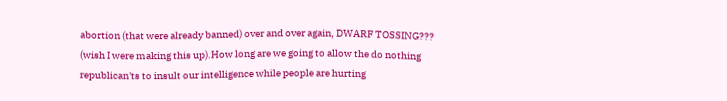abortion (that were already banned) over and over again, DWARF TOSSING??? (wish I were making this up).How long are we going to allow the do nothing republican'ts to insult our intelligence while people are hurting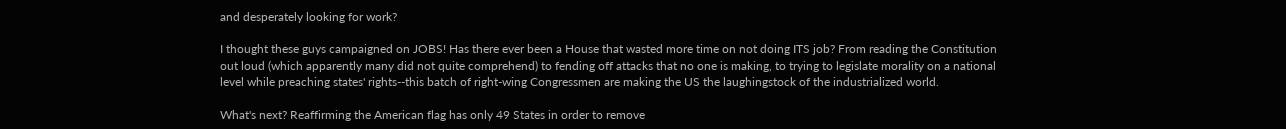and desperately looking for work?

I thought these guys campaigned on JOBS! Has there ever been a House that wasted more time on not doing ITS job? From reading the Constitution out loud (which apparently many did not quite comprehend) to fending off attacks that no one is making, to trying to legislate morality on a national level while preaching states' rights--this batch of right-wing Congressmen are making the US the laughingstock of the industrialized world.

What's next? Reaffirming the American flag has only 49 States in order to remove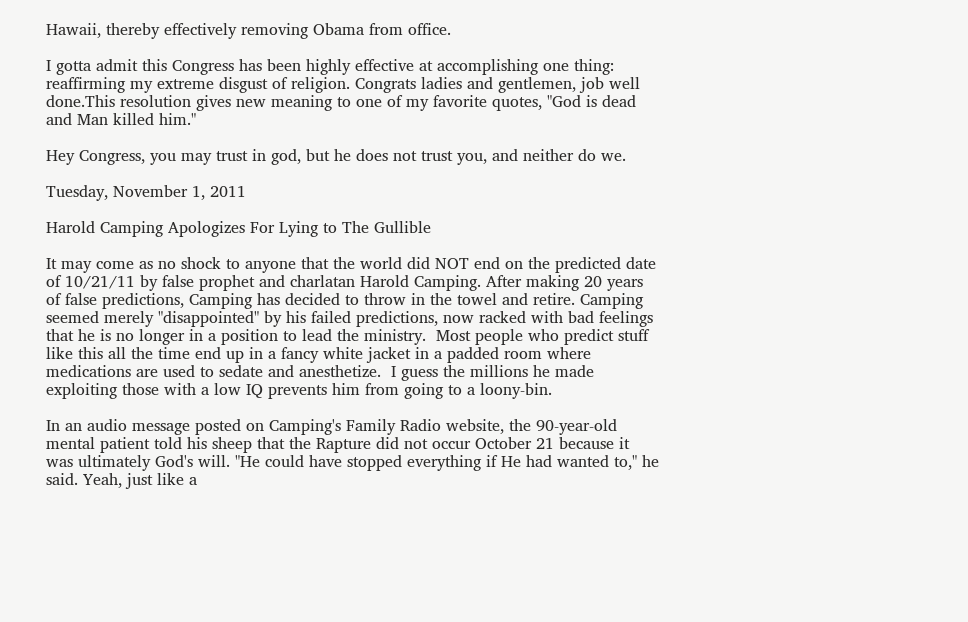Hawaii, thereby effectively removing Obama from office.

I gotta admit this Congress has been highly effective at accomplishing one thing: reaffirming my extreme disgust of religion. Congrats ladies and gentlemen, job well done.This resolution gives new meaning to one of my favorite quotes, "God is dead and Man killed him."

Hey Congress, you may trust in god, but he does not trust you, and neither do we.

Tuesday, November 1, 2011

Harold Camping Apologizes For Lying to The Gullible

It may come as no shock to anyone that the world did NOT end on the predicted date of 10/21/11 by false prophet and charlatan Harold Camping. After making 20 years of false predictions, Camping has decided to throw in the towel and retire. Camping seemed merely "disappointed" by his failed predictions, now racked with bad feelings that he is no longer in a position to lead the ministry.  Most people who predict stuff like this all the time end up in a fancy white jacket in a padded room where medications are used to sedate and anesthetize.  I guess the millions he made exploiting those with a low IQ prevents him from going to a loony-bin.

In an audio message posted on Camping's Family Radio website, the 90-year-old mental patient told his sheep that the Rapture did not occur October 21 because it was ultimately God's will. "He could have stopped everything if He had wanted to," he said. Yeah, just like a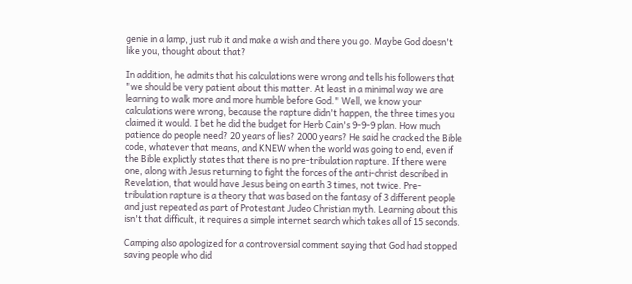genie in a lamp, just rub it and make a wish and there you go. Maybe God doesn't like you, thought about that?

In addition, he admits that his calculations were wrong and tells his followers that "we should be very patient about this matter. At least in a minimal way we are learning to walk more and more humble before God." Well, we know your calculations were wrong, because the rapture didn't happen, the three times you claimed it would. I bet he did the budget for Herb Cain's 9-9-9 plan. How much patience do people need? 20 years of lies? 2000 years? He said he cracked the Bible code, whatever that means, and KNEW when the world was going to end, even if the Bible explictly states that there is no pre-tribulation rapture. If there were one, along with Jesus returning to fight the forces of the anti-christ described in Revelation, that would have Jesus being on earth 3 times, not twice. Pre-tribulation rapture is a theory that was based on the fantasy of 3 different people and just repeated as part of Protestant Judeo Christian myth. Learning about this isn't that difficult, it requires a simple internet search which takes all of 15 seconds.

Camping also apologized for a controversial comment saying that God had stopped saving people who did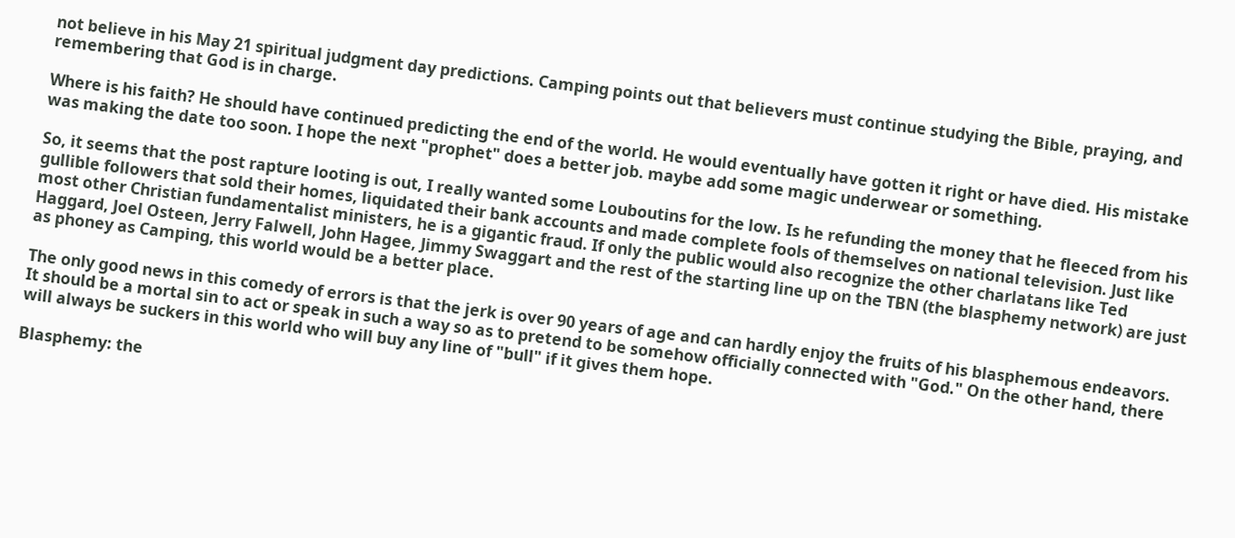not believe in his May 21 spiritual judgment day predictions. Camping points out that believers must continue studying the Bible, praying, and remembering that God is in charge.

Where is his faith? He should have continued predicting the end of the world. He would eventually have gotten it right or have died. His mistake was making the date too soon. I hope the next "prophet" does a better job. maybe add some magic underwear or something.

So, it seems that the post rapture looting is out, I really wanted some Louboutins for the low. Is he refunding the money that he fleeced from his gullible followers that sold their homes, liquidated their bank accounts and made complete fools of themselves on national television. Just like most other Christian fundamentalist ministers, he is a gigantic fraud. If only the public would also recognize the other charlatans like Ted Haggard, Joel Osteen, Jerry Falwell, John Hagee, Jimmy Swaggart and the rest of the starting line up on the TBN (the blasphemy network) are just as phoney as Camping, this world would be a better place.

The only good news in this comedy of errors is that the jerk is over 90 years of age and can hardly enjoy the fruits of his blasphemous endeavors. It should be a mortal sin to act or speak in such a way so as to pretend to be somehow officially connected with "God." On the other hand, there will always be suckers in this world who will buy any line of "bull" if it gives them hope.

Blasphemy: the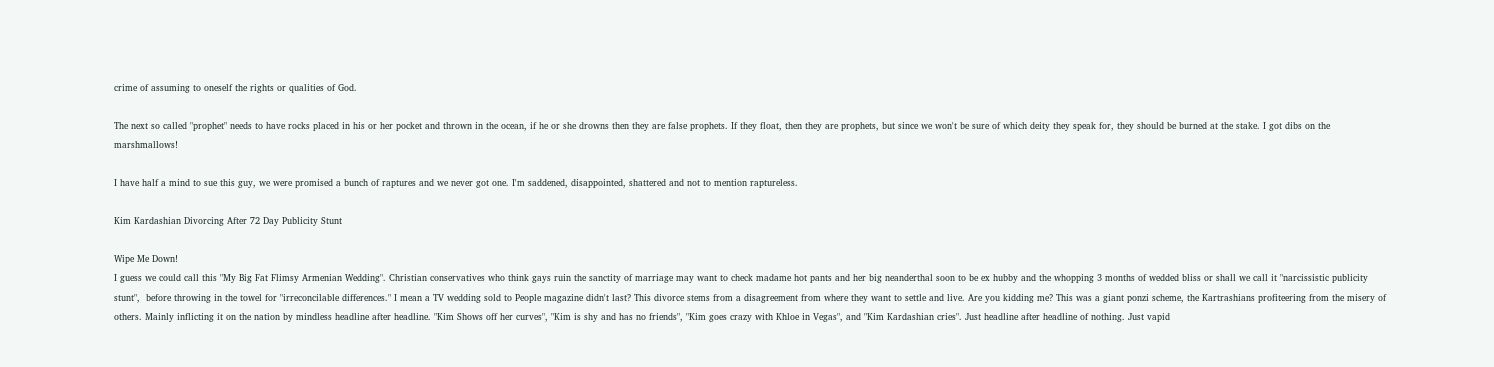crime of assuming to oneself the rights or qualities of God.

The next so called "prophet" needs to have rocks placed in his or her pocket and thrown in the ocean, if he or she drowns then they are false prophets. If they float, then they are prophets, but since we won't be sure of which deity they speak for, they should be burned at the stake. I got dibs on the marshmallows!

I have half a mind to sue this guy, we were promised a bunch of raptures and we never got one. I'm saddened, disappointed, shattered and not to mention raptureless.

Kim Kardashian Divorcing After 72 Day Publicity Stunt

Wipe Me Down!
I guess we could call this "My Big Fat Flimsy Armenian Wedding". Christian conservatives who think gays ruin the sanctity of marriage may want to check madame hot pants and her big neanderthal soon to be ex hubby and the whopping 3 months of wedded bliss or shall we call it "narcissistic publicity stunt",  before throwing in the towel for "irreconcilable differences." I mean a TV wedding sold to People magazine didn't last? This divorce stems from a disagreement from where they want to settle and live. Are you kidding me? This was a giant ponzi scheme, the Kartrashians profiteering from the misery of others. Mainly inflicting it on the nation by mindless headline after headline. "Kim Shows off her curves", "Kim is shy and has no friends", "Kim goes crazy with Khloe in Vegas", and "Kim Kardashian cries". Just headline after headline of nothing. Just vapid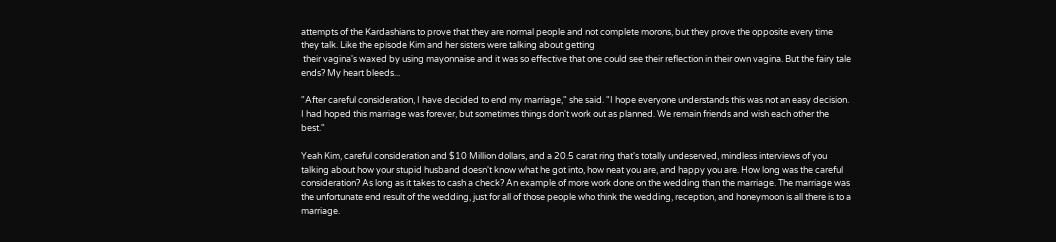attempts of the Kardashians to prove that they are normal people and not complete morons, but they prove the opposite every time they talk. Like the episode Kim and her sisters were talking about getting
 their vagina's waxed by using mayonnaise and it was so effective that one could see their reflection in their own vagina. But the fairy tale ends? My heart bleeds...

"After careful consideration, I have decided to end my marriage," she said. "I hope everyone understands this was not an easy decision. I had hoped this marriage was forever, but sometimes things don't work out as planned. We remain friends and wish each other the best."

Yeah Kim, careful consideration and $10 Million dollars, and a 20.5 carat ring that's totally undeserved, mindless interviews of you talking about how your stupid husband doesn't know what he got into, how neat you are, and happy you are. How long was the careful consideration? As long as it takes to cash a check? An example of more work done on the wedding than the marriage. The marriage was the unfortunate end result of the wedding, just for all of those people who think the wedding, reception, and honeymoon is all there is to a marriage.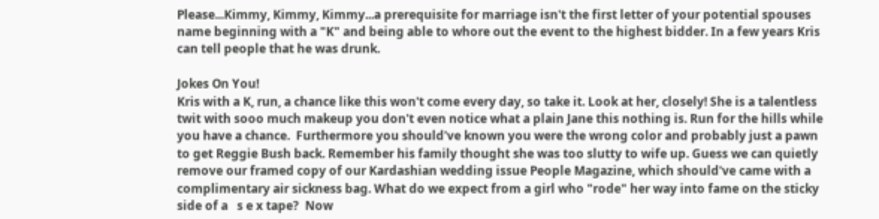Please...Kimmy, Kimmy, Kimmy...a prerequisite for marriage isn't the first letter of your potential spouses name beginning with a "K" and being able to whore out the event to the highest bidder. In a few years Kris can tell people that he was drunk.

Jokes On You!
Kris with a K, run, a chance like this won't come every day, so take it. Look at her, closely! She is a talentless twit with sooo much makeup you don't even notice what a plain Jane this nothing is. Run for the hills while you have a chance.  Furthermore you should've known you were the wrong color and probably just a pawn to get Reggie Bush back. Remember his family thought she was too slutty to wife up. Guess we can quietly remove our framed copy of our Kardashian wedding issue People Magazine, which should've came with a complimentary air sickness bag. What do we expect from a girl who "rode" her way into fame on the sticky side of a   s e x tape?  Now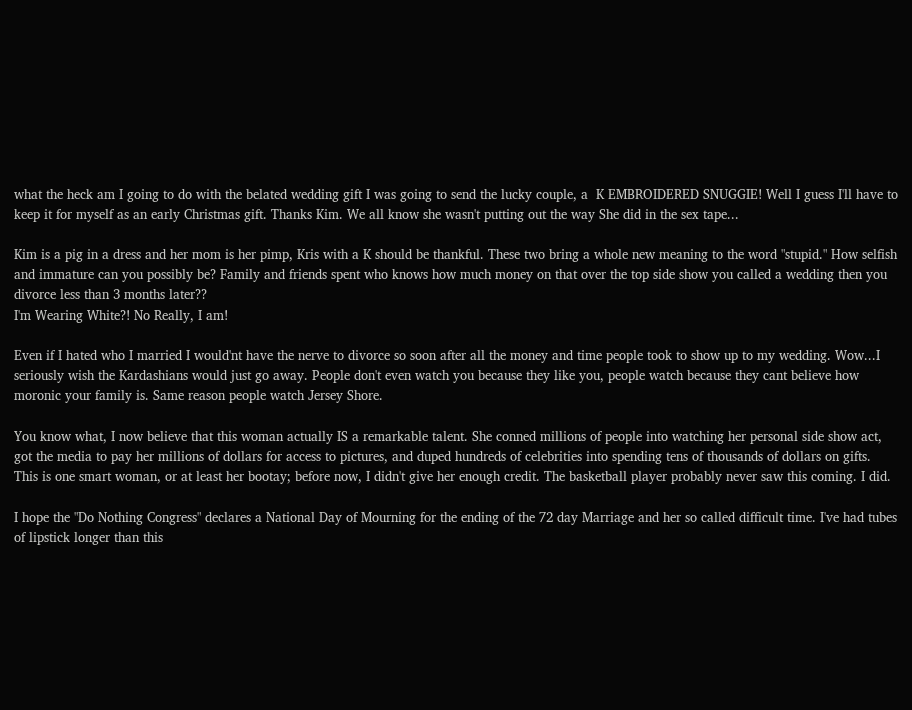what the heck am I going to do with the belated wedding gift I was going to send the lucky couple, a  K EMBROIDERED SNUGGIE! Well I guess I'll have to keep it for myself as an early Christmas gift. Thanks Kim. We all know she wasn't putting out the way She did in the sex tape...

Kim is a pig in a dress and her mom is her pimp, Kris with a K should be thankful. These two bring a whole new meaning to the word "stupid." How selfish and immature can you possibly be? Family and friends spent who knows how much money on that over the top side show you called a wedding then you divorce less than 3 months later??
I'm Wearing White?! No Really, I am!

Even if I hated who I married I would'nt have the nerve to divorce so soon after all the money and time people took to show up to my wedding. Wow...I seriously wish the Kardashians would just go away. People don't even watch you because they like you, people watch because they cant believe how moronic your family is. Same reason people watch Jersey Shore.

You know what, I now believe that this woman actually IS a remarkable talent. She conned millions of people into watching her personal side show act, got the media to pay her millions of dollars for access to pictures, and duped hundreds of celebrities into spending tens of thousands of dollars on gifts. This is one smart woman, or at least her bootay; before now, I didn't give her enough credit. The basketball player probably never saw this coming. I did.

I hope the "Do Nothing Congress" declares a National Day of Mourning for the ending of the 72 day Marriage and her so called difficult time. I've had tubes of lipstick longer than this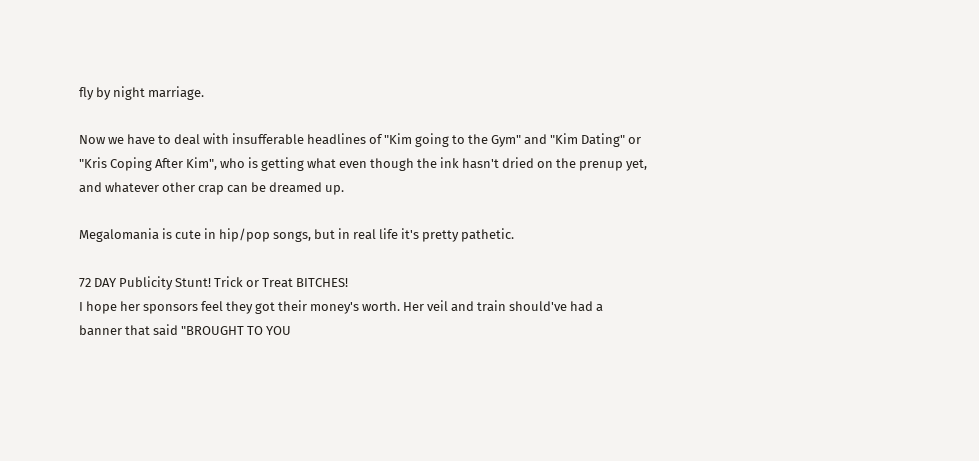fly by night marriage.

Now we have to deal with insufferable headlines of "Kim going to the Gym" and "Kim Dating" or "Kris Coping After Kim", who is getting what even though the ink hasn't dried on the prenup yet, and whatever other crap can be dreamed up.

Megalomania is cute in hip/pop songs, but in real life it's pretty pathetic.

72 DAY Publicity Stunt! Trick or Treat BITCHES!
I hope her sponsors feel they got their money's worth. Her veil and train should've had a banner that said "BROUGHT TO YOU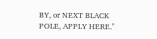BY, or NEXT BLACK POLE, APPLY HERE."